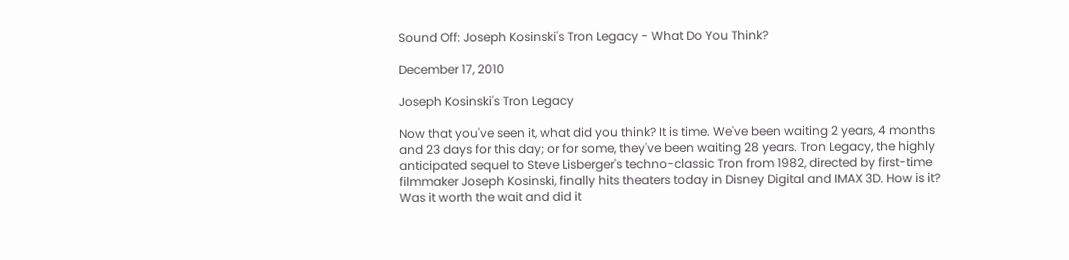Sound Off: Joseph Kosinski's Tron Legacy - What Do You Think?

December 17, 2010

Joseph Kosinski's Tron Legacy

Now that you've seen it, what did you think? It is time. We've been waiting 2 years, 4 months and 23 days for this day; or for some, they've been waiting 28 years. Tron Legacy, the highly anticipated sequel to Steve Lisberger's techno-classic Tron from 1982, directed by first-time filmmaker Joseph Kosinski, finally hits theaters today in Disney Digital and IMAX 3D. How is it? Was it worth the wait and did it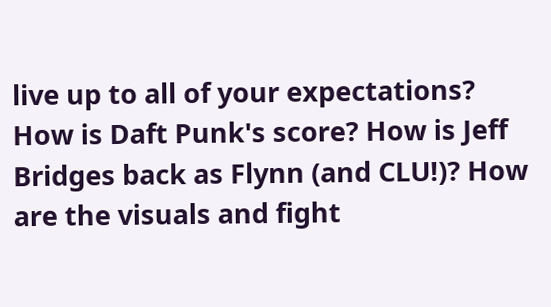live up to all of your expectations? How is Daft Punk's score? How is Jeff Bridges back as Flynn (and CLU!)? How are the visuals and fight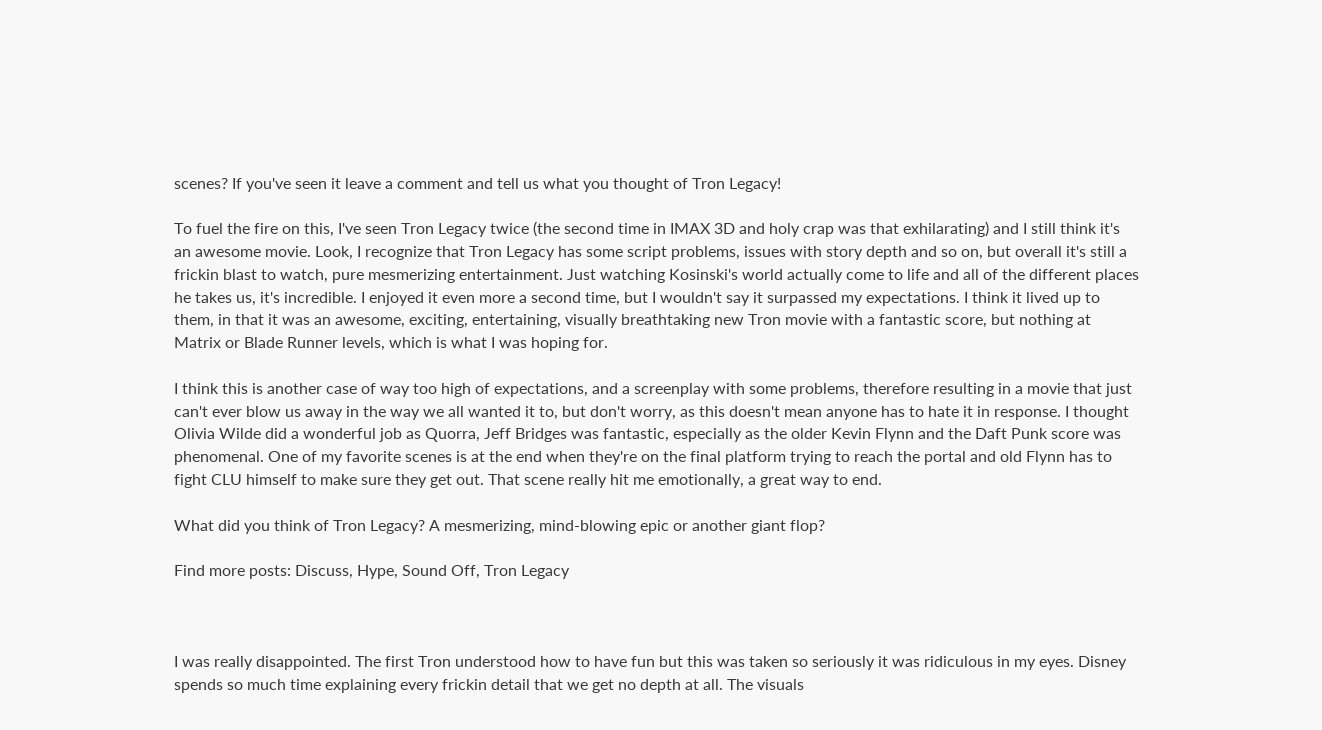scenes? If you've seen it leave a comment and tell us what you thought of Tron Legacy!

To fuel the fire on this, I've seen Tron Legacy twice (the second time in IMAX 3D and holy crap was that exhilarating) and I still think it's an awesome movie. Look, I recognize that Tron Legacy has some script problems, issues with story depth and so on, but overall it's still a frickin blast to watch, pure mesmerizing entertainment. Just watching Kosinski's world actually come to life and all of the different places he takes us, it's incredible. I enjoyed it even more a second time, but I wouldn't say it surpassed my expectations. I think it lived up to them, in that it was an awesome, exciting, entertaining, visually breathtaking new Tron movie with a fantastic score, but nothing at Matrix or Blade Runner levels, which is what I was hoping for.

I think this is another case of way too high of expectations, and a screenplay with some problems, therefore resulting in a movie that just can't ever blow us away in the way we all wanted it to, but don't worry, as this doesn't mean anyone has to hate it in response. I thought Olivia Wilde did a wonderful job as Quorra, Jeff Bridges was fantastic, especially as the older Kevin Flynn and the Daft Punk score was phenomenal. One of my favorite scenes is at the end when they're on the final platform trying to reach the portal and old Flynn has to fight CLU himself to make sure they get out. That scene really hit me emotionally, a great way to end.

What did you think of Tron Legacy? A mesmerizing, mind-blowing epic or another giant flop?

Find more posts: Discuss, Hype, Sound Off, Tron Legacy



I was really disappointed. The first Tron understood how to have fun but this was taken so seriously it was ridiculous in my eyes. Disney spends so much time explaining every frickin detail that we get no depth at all. The visuals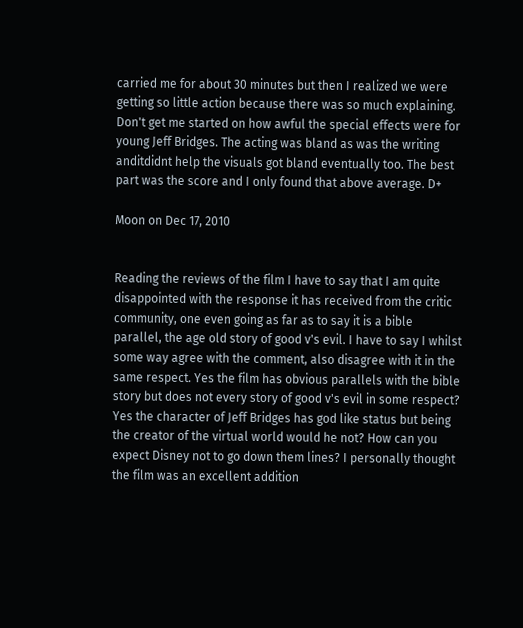carried me for about 30 minutes but then I realized we were getting so little action because there was so much explaining. Don't get me started on how awful the special effects were for young Jeff Bridges. The acting was bland as was the writing anditdidnt help the visuals got bland eventually too. The best part was the score and I only found that above average. D+

Moon on Dec 17, 2010


Reading the reviews of the film I have to say that I am quite disappointed with the response it has received from the critic community, one even going as far as to say it is a bible parallel, the age old story of good v's evil. I have to say I whilst some way agree with the comment, also disagree with it in the same respect. Yes the film has obvious parallels with the bible story but does not every story of good v's evil in some respect? Yes the character of Jeff Bridges has god like status but being the creator of the virtual world would he not? How can you expect Disney not to go down them lines? I personally thought the film was an excellent addition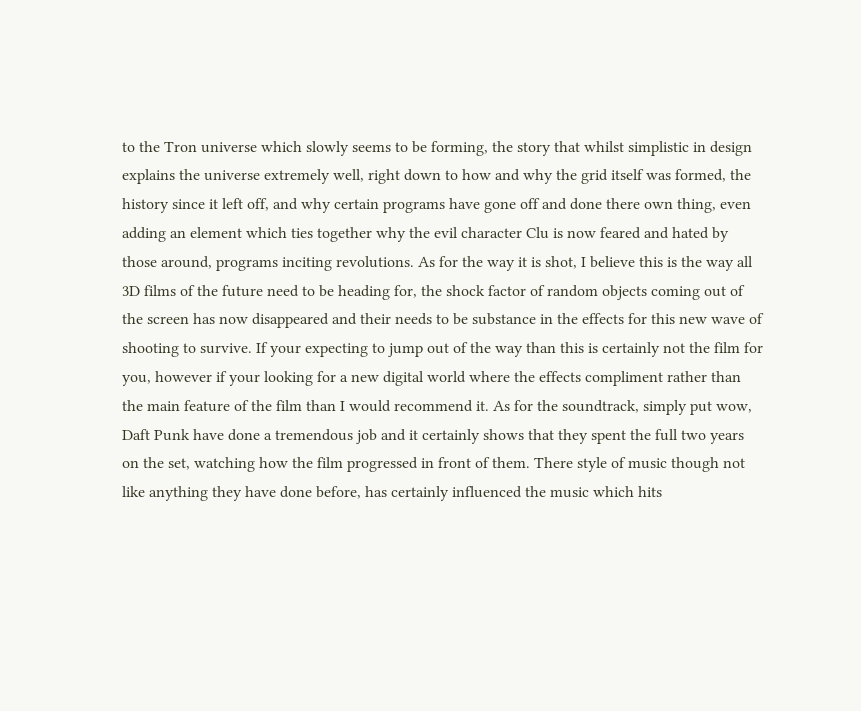to the Tron universe which slowly seems to be forming, the story that whilst simplistic in design explains the universe extremely well, right down to how and why the grid itself was formed, the history since it left off, and why certain programs have gone off and done there own thing, even adding an element which ties together why the evil character Clu is now feared and hated by those around, programs inciting revolutions. As for the way it is shot, I believe this is the way all 3D films of the future need to be heading for, the shock factor of random objects coming out of the screen has now disappeared and their needs to be substance in the effects for this new wave of shooting to survive. If your expecting to jump out of the way than this is certainly not the film for you, however if your looking for a new digital world where the effects compliment rather than the main feature of the film than I would recommend it. As for the soundtrack, simply put wow, Daft Punk have done a tremendous job and it certainly shows that they spent the full two years on the set, watching how the film progressed in front of them. There style of music though not like anything they have done before, has certainly influenced the music which hits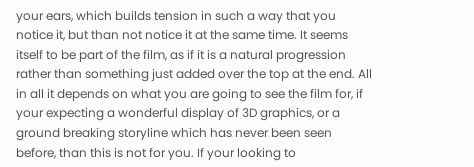your ears, which builds tension in such a way that you notice it, but than not notice it at the same time. It seems itself to be part of the film, as if it is a natural progression rather than something just added over the top at the end. All in all it depends on what you are going to see the film for, if your expecting a wonderful display of 3D graphics, or a ground breaking storyline which has never been seen before, than this is not for you. If your looking to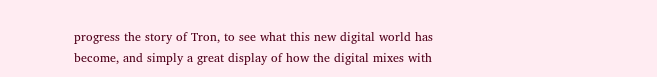progress the story of Tron, to see what this new digital world has become, and simply a great display of how the digital mixes with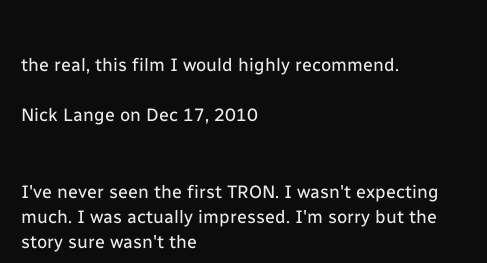the real, this film I would highly recommend.

Nick Lange on Dec 17, 2010


I've never seen the first TRON. I wasn't expecting much. I was actually impressed. I'm sorry but the story sure wasn't the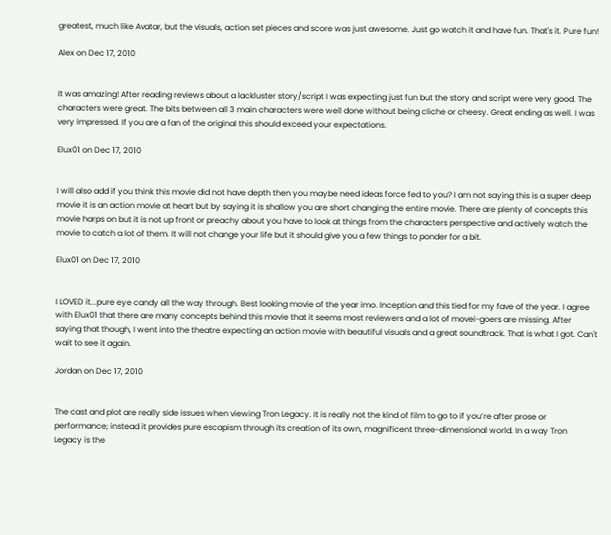greatest, much like Avatar, but the visuals, action set pieces and score was just awesome. Just go watch it and have fun. That's it. Pure fun!

Alex on Dec 17, 2010


It was amazing! After reading reviews about a lackluster story/script I was expecting just fun but the story and script were very good. The characters were great. The bits between all 3 main characters were well done without being cliche or cheesy. Great ending as well. I was very impressed. If you are a fan of the original this should exceed your expectations.

Elux01 on Dec 17, 2010


I will also add if you think this movie did not have depth then you maybe need ideas force fed to you? I am not saying this is a super deep movie it is an action movie at heart but by saying it is shallow you are short changing the entire movie. There are plenty of concepts this movie harps on but it is not up front or preachy about you have to look at things from the characters perspective and actively watch the movie to catch a lot of them. It will not change your life but it should give you a few things to ponder for a bit.

Elux01 on Dec 17, 2010


I LOVED it...pure eye candy all the way through. Best looking movie of the year imo. Inception and this tied for my fave of the year. I agree with Elux01 that there are many concepts behind this movie that it seems most reviewers and a lot of movei-goers are missing. After saying that though, I went into the theatre expecting an action movie with beautiful visuals and a great soundtrack. That is what I got. Can't wait to see it again.

Jordan on Dec 17, 2010


The cast and plot are really side issues when viewing Tron Legacy. It is really not the kind of film to go to if you’re after prose or performance; instead it provides pure escapism through its creation of its own, magnificent three-dimensional world. In a way Tron Legacy is the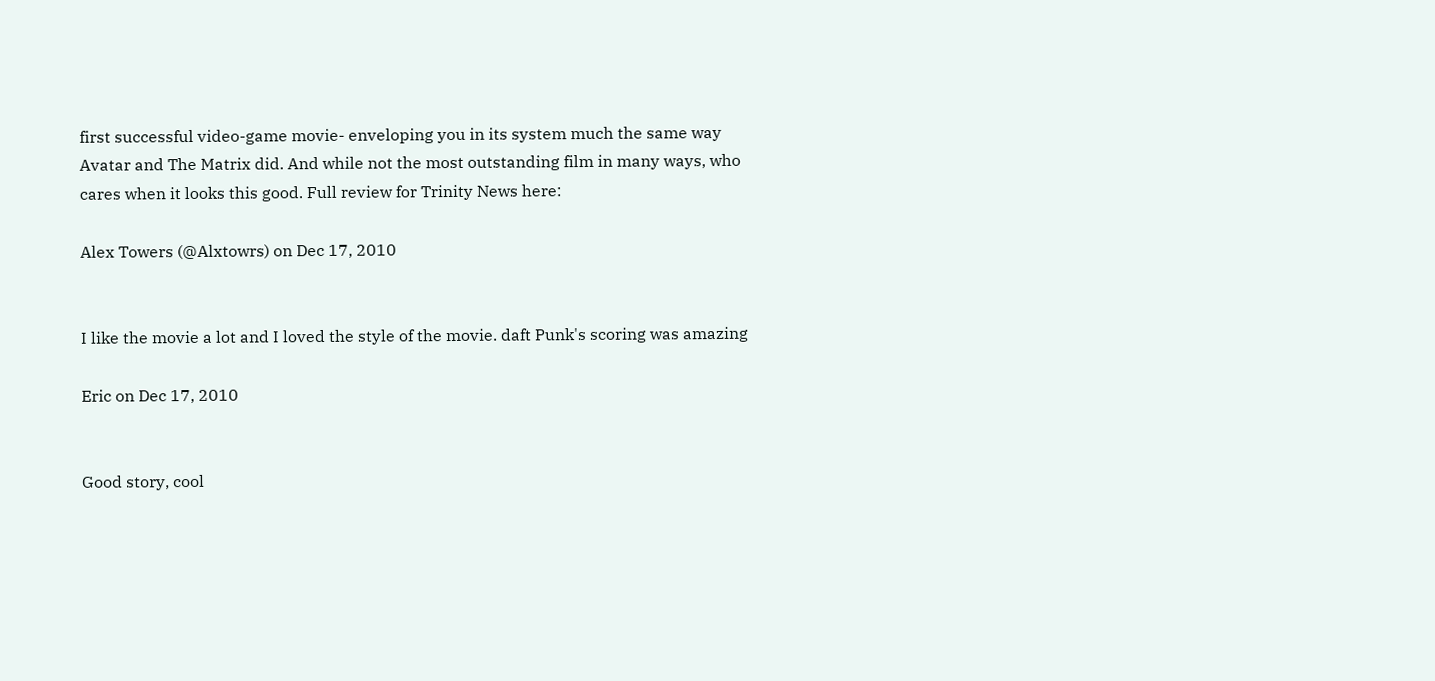first successful video-game movie- enveloping you in its system much the same way Avatar and The Matrix did. And while not the most outstanding film in many ways, who cares when it looks this good. Full review for Trinity News here:

Alex Towers (@Alxtowrs) on Dec 17, 2010


I like the movie a lot and I loved the style of the movie. daft Punk's scoring was amazing

Eric on Dec 17, 2010


Good story, cool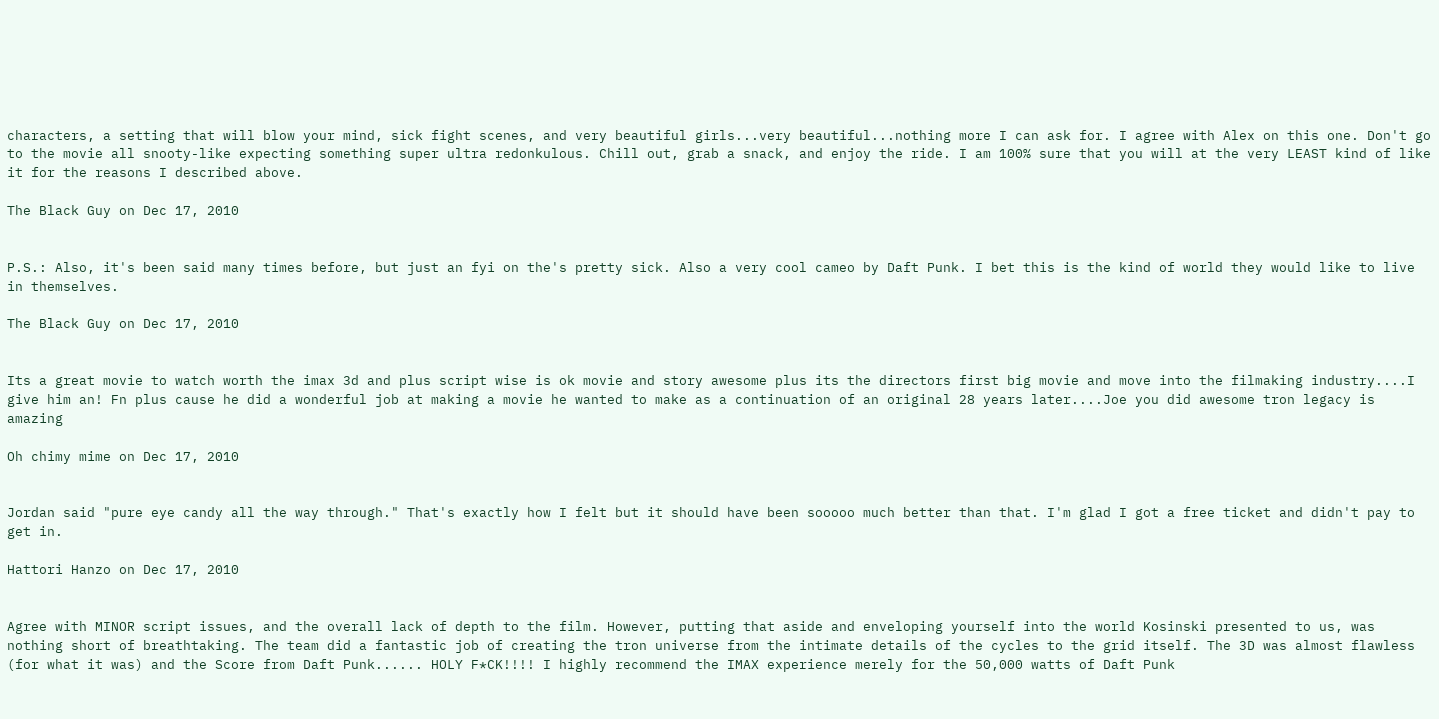characters, a setting that will blow your mind, sick fight scenes, and very beautiful girls...very beautiful...nothing more I can ask for. I agree with Alex on this one. Don't go to the movie all snooty-like expecting something super ultra redonkulous. Chill out, grab a snack, and enjoy the ride. I am 100% sure that you will at the very LEAST kind of like it for the reasons I described above.

The Black Guy on Dec 17, 2010


P.S.: Also, it's been said many times before, but just an fyi on the's pretty sick. Also a very cool cameo by Daft Punk. I bet this is the kind of world they would like to live in themselves.

The Black Guy on Dec 17, 2010


Its a great movie to watch worth the imax 3d and plus script wise is ok movie and story awesome plus its the directors first big movie and move into the filmaking industry....I give him an! Fn plus cause he did a wonderful job at making a movie he wanted to make as a continuation of an original 28 years later....Joe you did awesome tron legacy is amazing

Oh chimy mime on Dec 17, 2010


Jordan said "pure eye candy all the way through." That's exactly how I felt but it should have been sooooo much better than that. I'm glad I got a free ticket and didn't pay to get in.

Hattori Hanzo on Dec 17, 2010


Agree with MINOR script issues, and the overall lack of depth to the film. However, putting that aside and enveloping yourself into the world Kosinski presented to us, was nothing short of breathtaking. The team did a fantastic job of creating the tron universe from the intimate details of the cycles to the grid itself. The 3D was almost flawless (for what it was) and the Score from Daft Punk...... HOLY F*CK!!!! I highly recommend the IMAX experience merely for the 50,000 watts of Daft Punk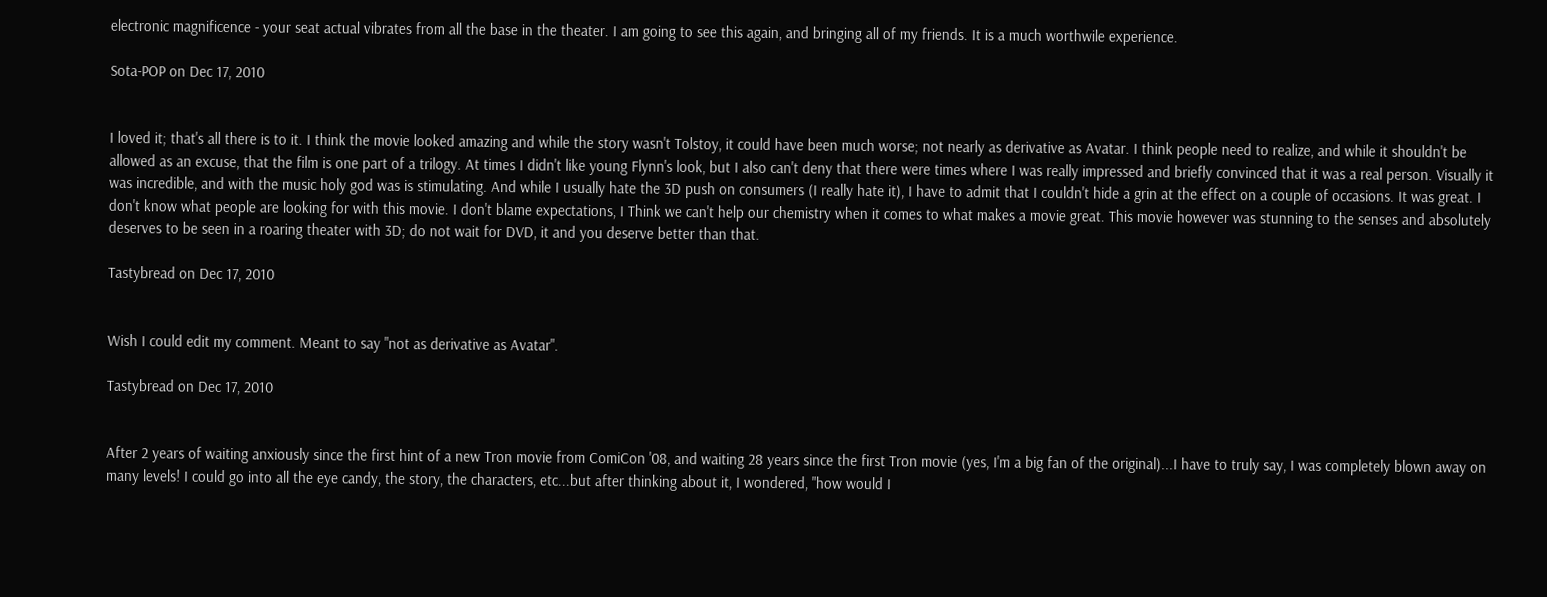electronic magnificence - your seat actual vibrates from all the base in the theater. I am going to see this again, and bringing all of my friends. It is a much worthwile experience.

Sota-POP on Dec 17, 2010


I loved it; that's all there is to it. I think the movie looked amazing and while the story wasn't Tolstoy, it could have been much worse; not nearly as derivative as Avatar. I think people need to realize, and while it shouldn't be allowed as an excuse, that the film is one part of a trilogy. At times I didn't like young Flynn's look, but I also can't deny that there were times where I was really impressed and briefly convinced that it was a real person. Visually it was incredible, and with the music holy god was is stimulating. And while I usually hate the 3D push on consumers (I really hate it), I have to admit that I couldn't hide a grin at the effect on a couple of occasions. It was great. I don't know what people are looking for with this movie. I don't blame expectations, I Think we can't help our chemistry when it comes to what makes a movie great. This movie however was stunning to the senses and absolutely deserves to be seen in a roaring theater with 3D; do not wait for DVD, it and you deserve better than that.

Tastybread on Dec 17, 2010


Wish I could edit my comment. Meant to say "not as derivative as Avatar".

Tastybread on Dec 17, 2010


After 2 years of waiting anxiously since the first hint of a new Tron movie from ComiCon '08, and waiting 28 years since the first Tron movie (yes, I'm a big fan of the original)...I have to truly say, I was completely blown away on many levels! I could go into all the eye candy, the story, the characters, etc...but after thinking about it, I wondered, "how would I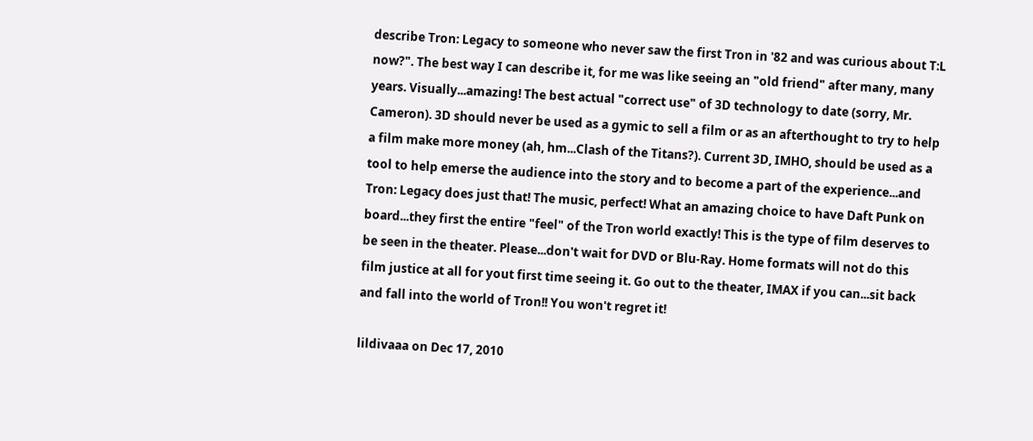describe Tron: Legacy to someone who never saw the first Tron in '82 and was curious about T:L now?". The best way I can describe it, for me was like seeing an "old friend" after many, many years. Visually...amazing! The best actual "correct use" of 3D technology to date (sorry, Mr. Cameron). 3D should never be used as a gymic to sell a film or as an afterthought to try to help a film make more money (ah, hm...Clash of the Titans?). Current 3D, IMHO, should be used as a tool to help emerse the audience into the story and to become a part of the experience...and Tron: Legacy does just that! The music, perfect! What an amazing choice to have Daft Punk on board...they first the entire "feel" of the Tron world exactly! This is the type of film deserves to be seen in the theater. Please...don't wait for DVD or Blu-Ray. Home formats will not do this film justice at all for yout first time seeing it. Go out to the theater, IMAX if you can...sit back and fall into the world of Tron!! You won't regret it!

lildivaaa on Dec 17, 2010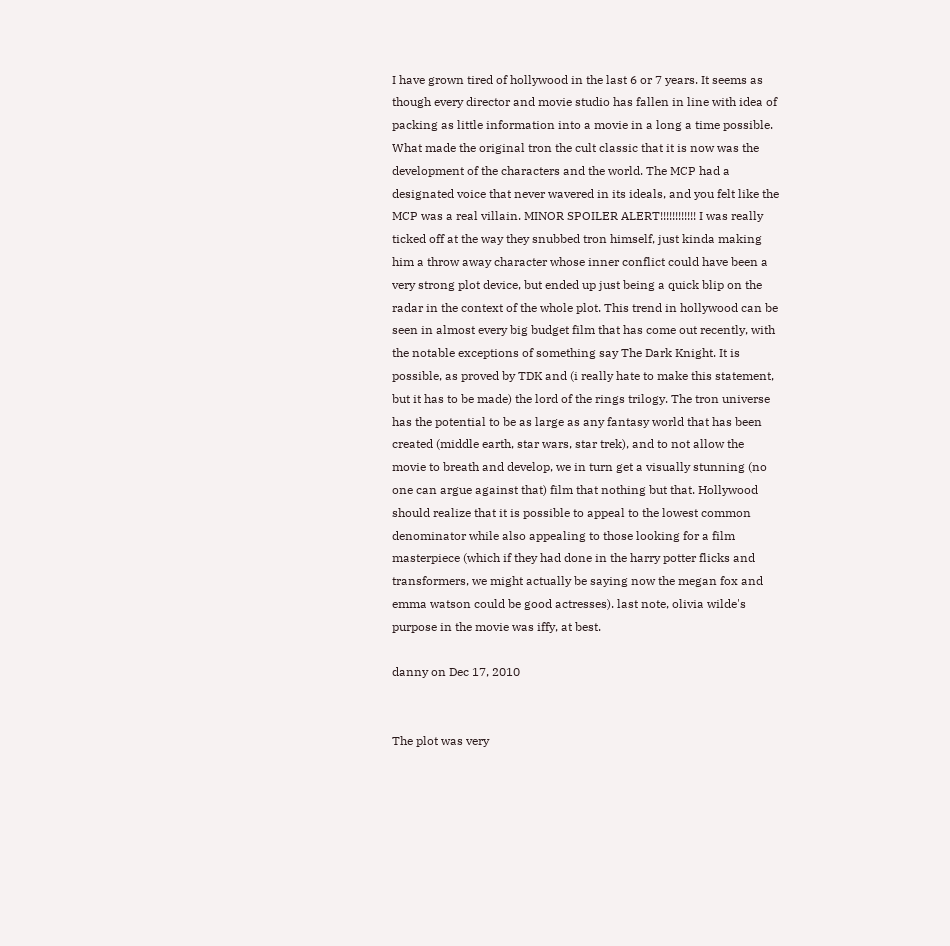I have grown tired of hollywood in the last 6 or 7 years. It seems as though every director and movie studio has fallen in line with idea of packing as little information into a movie in a long a time possible. What made the original tron the cult classic that it is now was the development of the characters and the world. The MCP had a designated voice that never wavered in its ideals, and you felt like the MCP was a real villain. MINOR SPOILER ALERT!!!!!!!!!!!! I was really ticked off at the way they snubbed tron himself, just kinda making him a throw away character whose inner conflict could have been a very strong plot device, but ended up just being a quick blip on the radar in the context of the whole plot. This trend in hollywood can be seen in almost every big budget film that has come out recently, with the notable exceptions of something say The Dark Knight. It is possible, as proved by TDK and (i really hate to make this statement, but it has to be made) the lord of the rings trilogy. The tron universe has the potential to be as large as any fantasy world that has been created (middle earth, star wars, star trek), and to not allow the movie to breath and develop, we in turn get a visually stunning (no one can argue against that) film that nothing but that. Hollywood should realize that it is possible to appeal to the lowest common denominator while also appealing to those looking for a film masterpiece (which if they had done in the harry potter flicks and transformers, we might actually be saying now the megan fox and emma watson could be good actresses). last note, olivia wilde's purpose in the movie was iffy, at best.

danny on Dec 17, 2010


The plot was very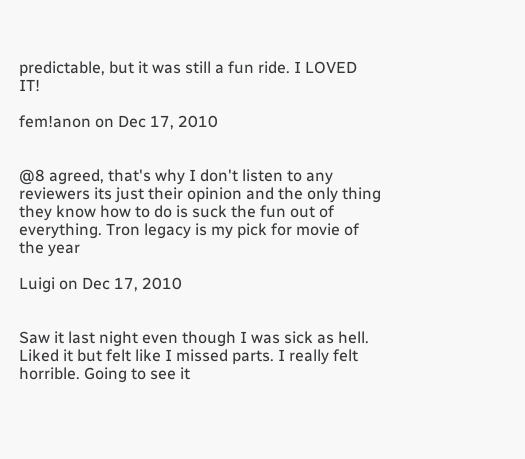predictable, but it was still a fun ride. I LOVED IT!

fem!anon on Dec 17, 2010


@8 agreed, that's why I don't listen to any reviewers its just their opinion and the only thing they know how to do is suck the fun out of everything. Tron legacy is my pick for movie of the year

Luigi on Dec 17, 2010


Saw it last night even though I was sick as hell. Liked it but felt like I missed parts. I really felt horrible. Going to see it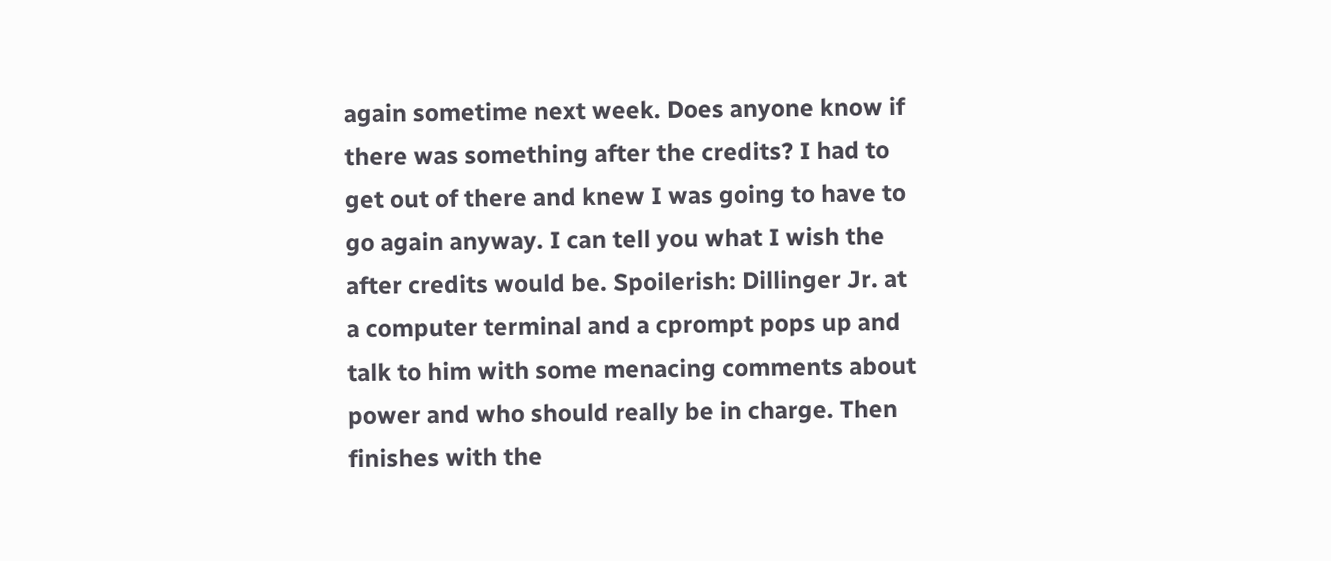again sometime next week. Does anyone know if there was something after the credits? I had to get out of there and knew I was going to have to go again anyway. I can tell you what I wish the after credits would be. Spoilerish: Dillinger Jr. at a computer terminal and a cprompt pops up and talk to him with some menacing comments about power and who should really be in charge. Then finishes with the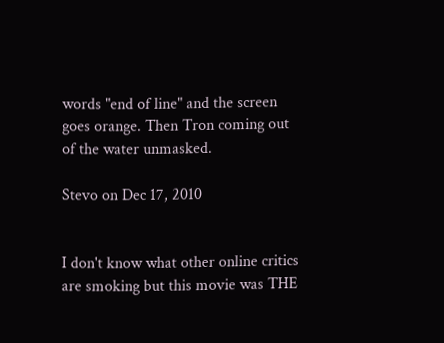words "end of line" and the screen goes orange. Then Tron coming out of the water unmasked.

Stevo on Dec 17, 2010


I don't know what other online critics are smoking but this movie was THE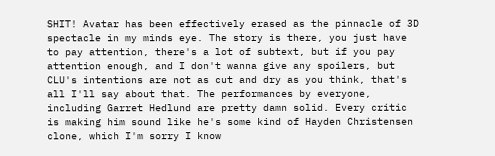SHIT! Avatar has been effectively erased as the pinnacle of 3D spectacle in my minds eye. The story is there, you just have to pay attention, there's a lot of subtext, but if you pay attention enough, and I don't wanna give any spoilers, but CLU's intentions are not as cut and dry as you think, that's all I'll say about that. The performances by everyone, including Garret Hedlund are pretty damn solid. Every critic is making him sound like he's some kind of Hayden Christensen clone, which I'm sorry I know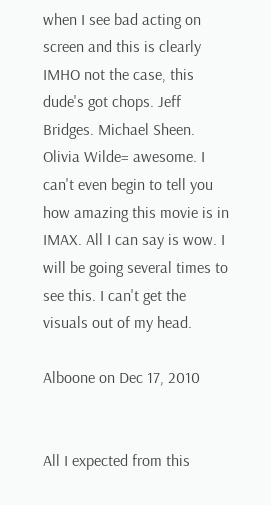when I see bad acting on screen and this is clearly IMHO not the case, this dude's got chops. Jeff Bridges. Michael Sheen. Olivia Wilde= awesome. I can't even begin to tell you how amazing this movie is in IMAX. All I can say is wow. I will be going several times to see this. I can't get the visuals out of my head.

Alboone on Dec 17, 2010


All I expected from this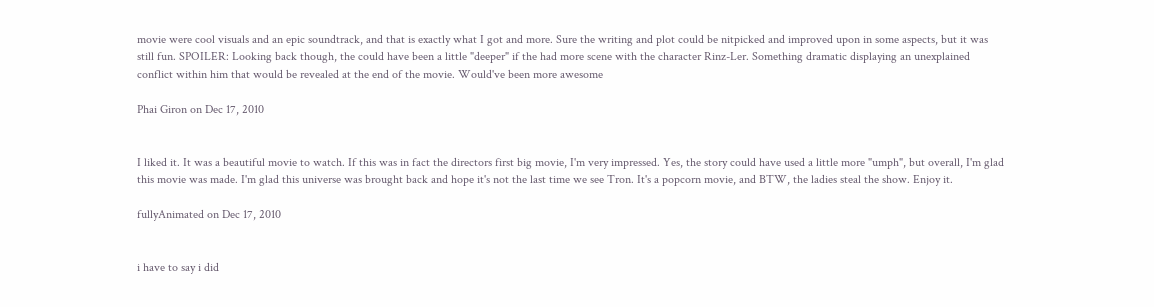movie were cool visuals and an epic soundtrack, and that is exactly what I got and more. Sure the writing and plot could be nitpicked and improved upon in some aspects, but it was still fun. SPOILER: Looking back though, the could have been a little "deeper" if the had more scene with the character Rinz-Ler. Something dramatic displaying an unexplained conflict within him that would be revealed at the end of the movie. Would've been more awesome

Phai Giron on Dec 17, 2010


I liked it. It was a beautiful movie to watch. If this was in fact the directors first big movie, I'm very impressed. Yes, the story could have used a little more "umph", but overall, I'm glad this movie was made. I'm glad this universe was brought back and hope it's not the last time we see Tron. It's a popcorn movie, and BTW, the ladies steal the show. Enjoy it.

fullyAnimated on Dec 17, 2010


i have to say i did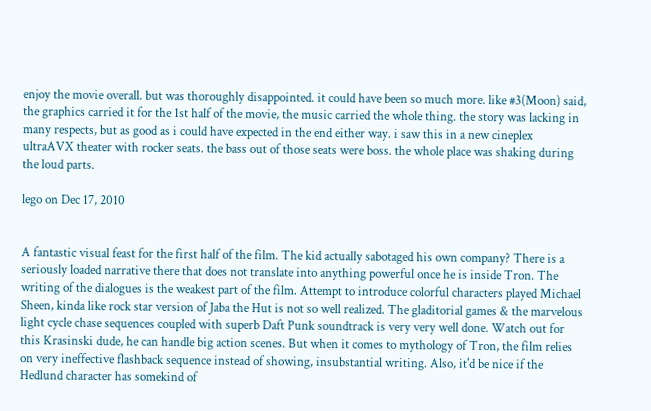enjoy the movie overall. but was thoroughly disappointed. it could have been so much more. like #3(Moon) said, the graphics carried it for the 1st half of the movie, the music carried the whole thing. the story was lacking in many respects, but as good as i could have expected in the end either way. i saw this in a new cineplex ultraAVX theater with rocker seats. the bass out of those seats were boss. the whole place was shaking during the loud parts.

lego on Dec 17, 2010


A fantastic visual feast for the first half of the film. The kid actually sabotaged his own company? There is a seriously loaded narrative there that does not translate into anything powerful once he is inside Tron. The writing of the dialogues is the weakest part of the film. Attempt to introduce colorful characters played Michael Sheen, kinda like rock star version of Jaba the Hut is not so well realized. The gladitorial games & the marvelous light cycle chase sequences coupled with superb Daft Punk soundtrack is very very well done. Watch out for this Krasinski dude, he can handle big action scenes. But when it comes to mythology of Tron, the film relies on very ineffective flashback sequence instead of showing, insubstantial writing. Also, it'd be nice if the Hedlund character has somekind of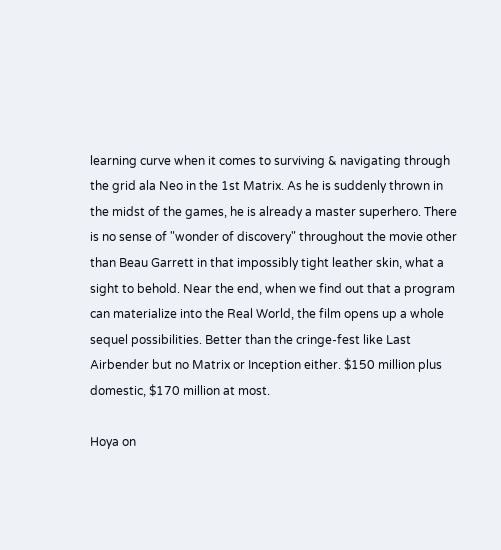learning curve when it comes to surviving & navigating through the grid ala Neo in the 1st Matrix. As he is suddenly thrown in the midst of the games, he is already a master superhero. There is no sense of "wonder of discovery" throughout the movie other than Beau Garrett in that impossibly tight leather skin, what a sight to behold. Near the end, when we find out that a program can materialize into the Real World, the film opens up a whole sequel possibilities. Better than the cringe-fest like Last Airbender but no Matrix or Inception either. $150 million plus domestic, $170 million at most.

Hoya on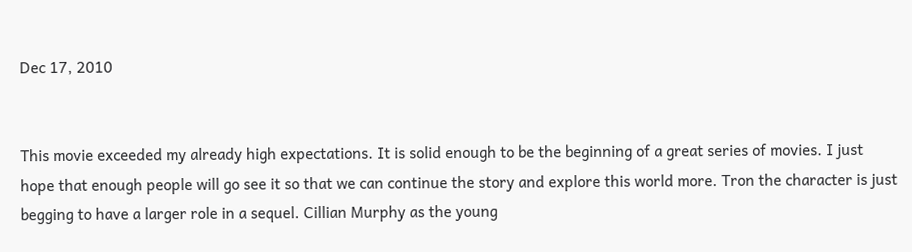Dec 17, 2010


This movie exceeded my already high expectations. It is solid enough to be the beginning of a great series of movies. I just hope that enough people will go see it so that we can continue the story and explore this world more. Tron the character is just begging to have a larger role in a sequel. Cillian Murphy as the young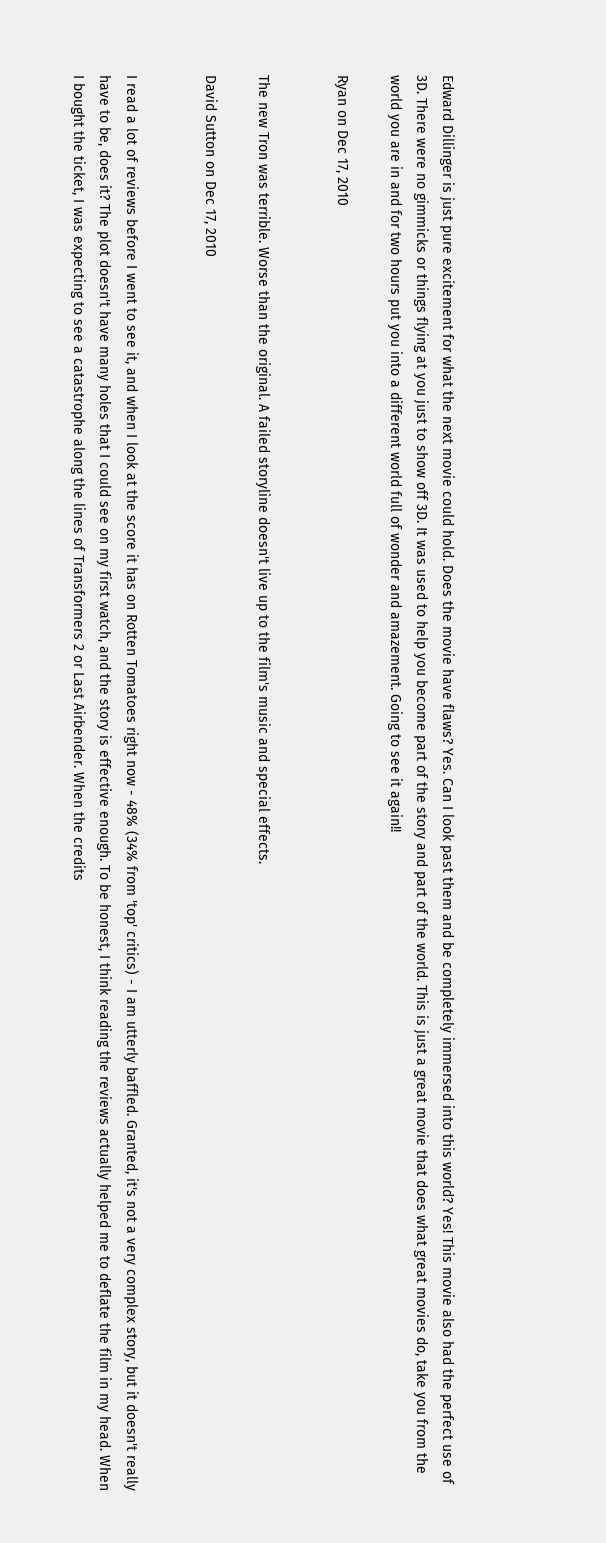Edward Dillinger is just pure excitement for what the next movie could hold. Does the movie have flaws? Yes. Can I look past them and be completely immersed into this world? Yes! This movie also had the perfect use of 3D. There were no gimmicks or things flying at you just to show off 3D. It was used to help you become part of the story and part of the world. This is just a great movie that does what great movies do, take you from the world you are in and for two hours put you into a different world full of wonder and amazement. Going to see it again!!

Ryan on Dec 17, 2010


The new Tron was terrible. Worse than the original. A failed storyline doesn't live up to the film's music and special effects.

David Sutton on Dec 17, 2010


I read a lot of reviews before I went to see it, and when I look at the score it has on Rotten Tomatoes right now - 48% (34% from 'top' critics) - I am utterly baffled. Granted, it's not a very complex story, but it doesn't really have to be, does it? The plot doesn't have many holes that I could see on my first watch, and the story is effective enough. To be honest, I think reading the reviews actually helped me to deflate the film in my head. When I bought the ticket, I was expecting to see a catastrophe along the lines of Transformers 2 or Last Airbender. When the credits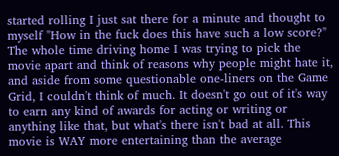started rolling I just sat there for a minute and thought to myself "How in the fuck does this have such a low score?" The whole time driving home I was trying to pick the movie apart and think of reasons why people might hate it, and aside from some questionable one-liners on the Game Grid, I couldn't think of much. It doesn't go out of it's way to earn any kind of awards for acting or writing or anything like that, but what's there isn't bad at all. This movie is WAY more entertaining than the average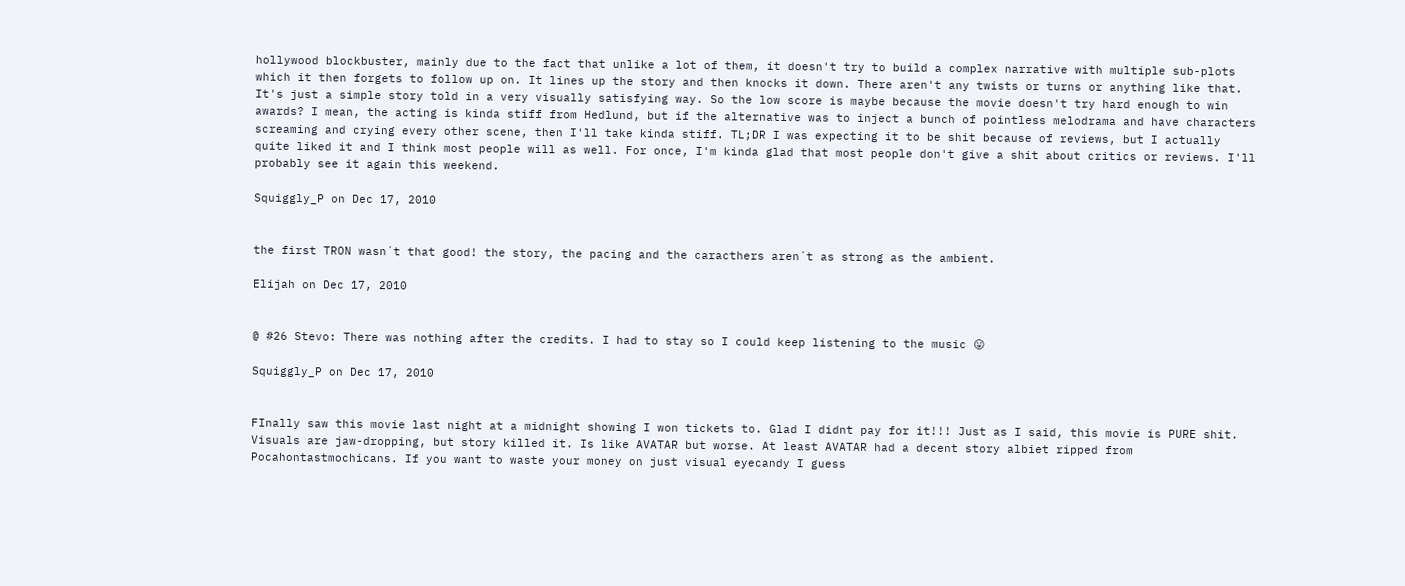hollywood blockbuster, mainly due to the fact that unlike a lot of them, it doesn't try to build a complex narrative with multiple sub-plots which it then forgets to follow up on. It lines up the story and then knocks it down. There aren't any twists or turns or anything like that. It's just a simple story told in a very visually satisfying way. So the low score is maybe because the movie doesn't try hard enough to win awards? I mean, the acting is kinda stiff from Hedlund, but if the alternative was to inject a bunch of pointless melodrama and have characters screaming and crying every other scene, then I'll take kinda stiff. TL;DR I was expecting it to be shit because of reviews, but I actually quite liked it and I think most people will as well. For once, I'm kinda glad that most people don't give a shit about critics or reviews. I'll probably see it again this weekend.

Squiggly_P on Dec 17, 2010


the first TRON wasn´t that good! the story, the pacing and the caracthers aren´t as strong as the ambient.

Elijah on Dec 17, 2010


@ #26 Stevo: There was nothing after the credits. I had to stay so I could keep listening to the music 😛

Squiggly_P on Dec 17, 2010


FInally saw this movie last night at a midnight showing I won tickets to. Glad I didnt pay for it!!! Just as I said, this movie is PURE shit. Visuals are jaw-dropping, but story killed it. Is like AVATAR but worse. At least AVATAR had a decent story albiet ripped from Pocahontastmochicans. If you want to waste your money on just visual eyecandy I guess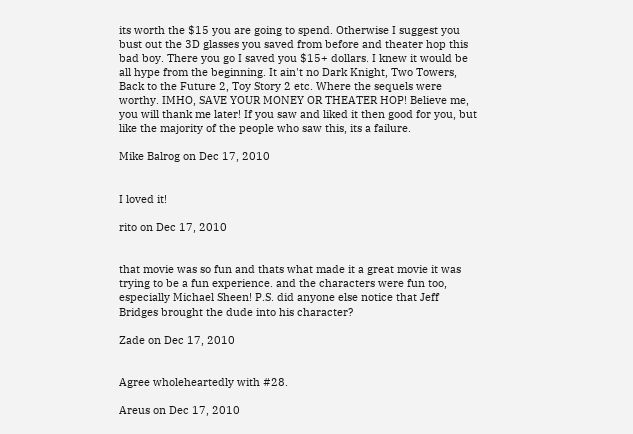its worth the $15 you are going to spend. Otherwise I suggest you bust out the 3D glasses you saved from before and theater hop this bad boy. There you go I saved you $15+ dollars. I knew it would be all hype from the beginning. It ain't no Dark Knight, Two Towers, Back to the Future 2, Toy Story 2 etc. Where the sequels were worthy. IMHO, SAVE YOUR MONEY OR THEATER HOP! Believe me, you will thank me later! If you saw and liked it then good for you, but like the majority of the people who saw this, its a failure.

Mike Balrog on Dec 17, 2010


I loved it!

rito on Dec 17, 2010


that movie was so fun and thats what made it a great movie it was trying to be a fun experience. and the characters were fun too, especially Michael Sheen! P.S. did anyone else notice that Jeff Bridges brought the dude into his character?

Zade on Dec 17, 2010


Agree wholeheartedly with #28.

Areus on Dec 17, 2010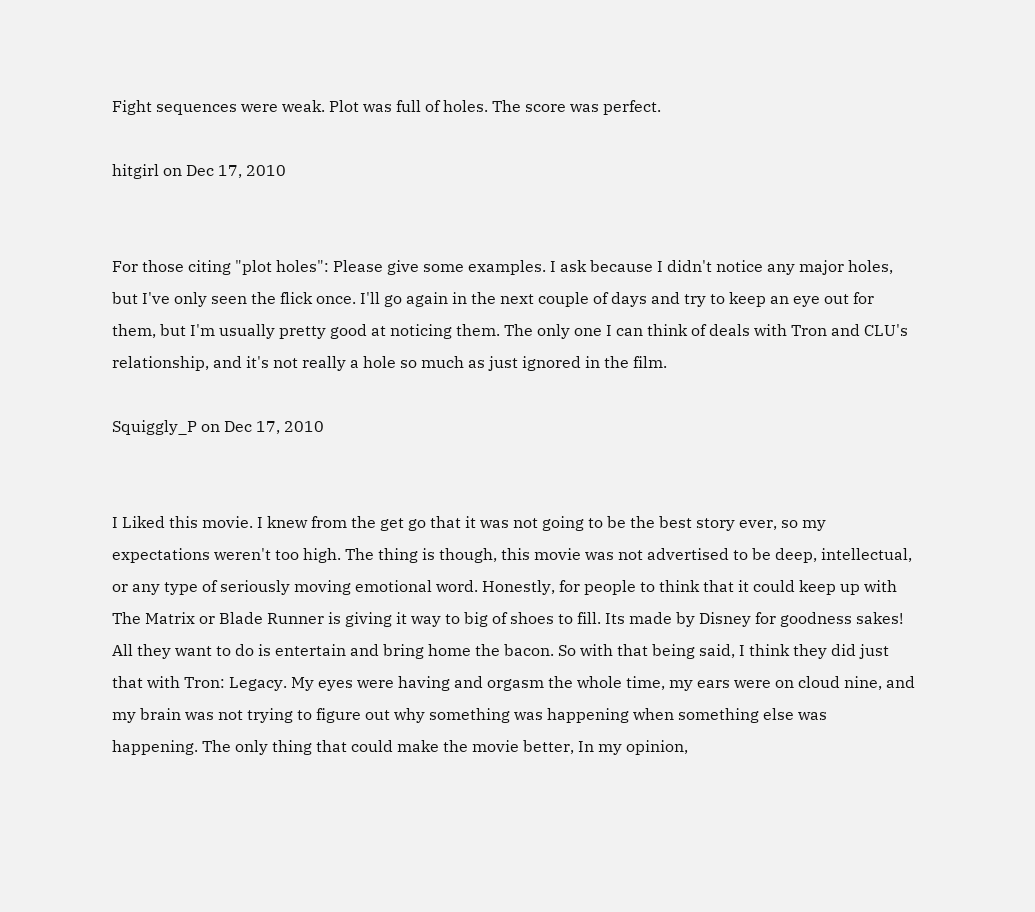Fight sequences were weak. Plot was full of holes. The score was perfect.

hitgirl on Dec 17, 2010


For those citing "plot holes": Please give some examples. I ask because I didn't notice any major holes, but I've only seen the flick once. I'll go again in the next couple of days and try to keep an eye out for them, but I'm usually pretty good at noticing them. The only one I can think of deals with Tron and CLU's relationship, and it's not really a hole so much as just ignored in the film.

Squiggly_P on Dec 17, 2010


I Liked this movie. I knew from the get go that it was not going to be the best story ever, so my expectations weren't too high. The thing is though, this movie was not advertised to be deep, intellectual, or any type of seriously moving emotional word. Honestly, for people to think that it could keep up with The Matrix or Blade Runner is giving it way to big of shoes to fill. Its made by Disney for goodness sakes! All they want to do is entertain and bring home the bacon. So with that being said, I think they did just that with Tron: Legacy. My eyes were having and orgasm the whole time, my ears were on cloud nine, and my brain was not trying to figure out why something was happening when something else was happening. The only thing that could make the movie better, In my opinion,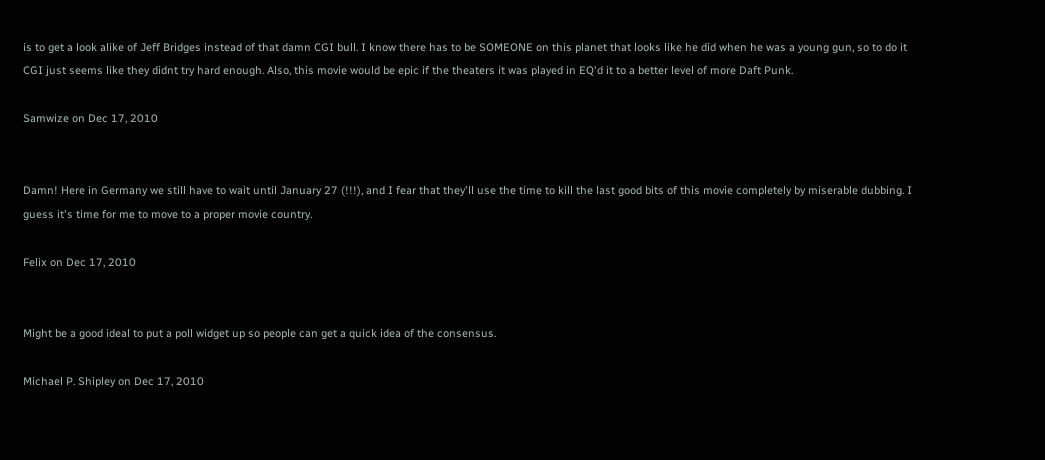is to get a look alike of Jeff Bridges instead of that damn CGI bull. I know there has to be SOMEONE on this planet that looks like he did when he was a young gun, so to do it CGI just seems like they didnt try hard enough. Also, this movie would be epic if the theaters it was played in EQ'd it to a better level of more Daft Punk.

Samwize on Dec 17, 2010


Damn! Here in Germany we still have to wait until January 27 (!!!), and I fear that they'll use the time to kill the last good bits of this movie completely by miserable dubbing. I guess it's time for me to move to a proper movie country.

Felix on Dec 17, 2010


Might be a good ideal to put a poll widget up so people can get a quick idea of the consensus.

Michael P. Shipley on Dec 17, 2010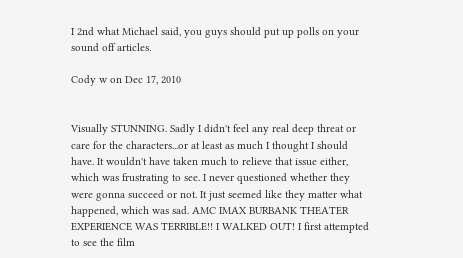I 2nd what Michael said, you guys should put up polls on your sound off articles.

Cody w on Dec 17, 2010


Visually STUNNING. Sadly I didn't feel any real deep threat or care for the characters...or at least as much I thought I should have. It wouldn't have taken much to relieve that issue either, which was frustrating to see. I never questioned whether they were gonna succeed or not. It just seemed like they matter what happened, which was sad. AMC IMAX BURBANK THEATER EXPERIENCE WAS TERRIBLE!! I WALKED OUT! I first attempted to see the film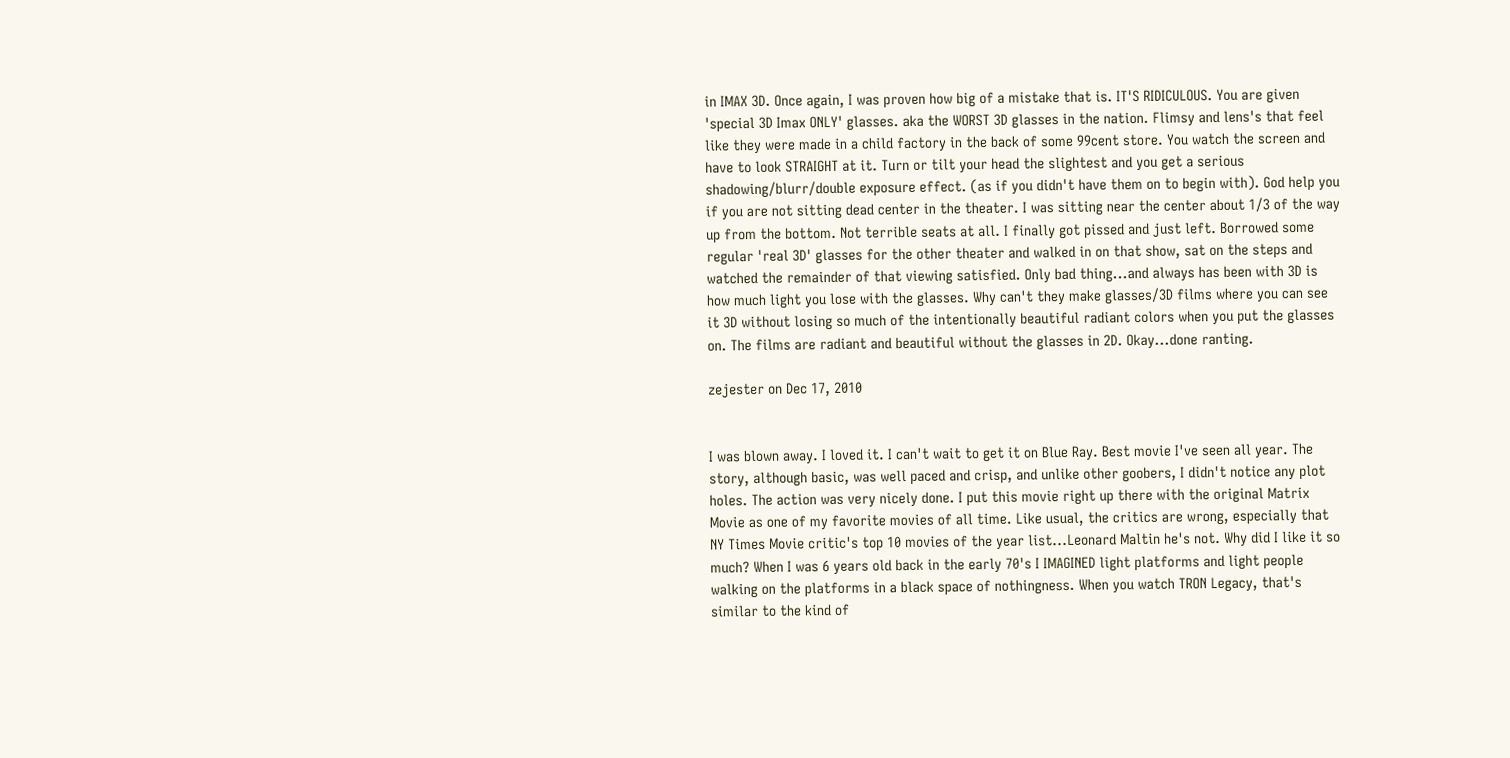in IMAX 3D. Once again, I was proven how big of a mistake that is. IT'S RIDICULOUS. You are given 'special 3D Imax ONLY' glasses. aka the WORST 3D glasses in the nation. Flimsy and lens's that feel like they were made in a child factory in the back of some 99cent store. You watch the screen and have to look STRAIGHT at it. Turn or tilt your head the slightest and you get a serious shadowing/blurr/double exposure effect. (as if you didn't have them on to begin with). God help you if you are not sitting dead center in the theater. I was sitting near the center about 1/3 of the way up from the bottom. Not terrible seats at all. I finally got pissed and just left. Borrowed some regular 'real 3D' glasses for the other theater and walked in on that show, sat on the steps and watched the remainder of that viewing satisfied. Only bad thing...and always has been with 3D is how much light you lose with the glasses. Why can't they make glasses/3D films where you can see it 3D without losing so much of the intentionally beautiful radiant colors when you put the glasses on. The films are radiant and beautiful without the glasses in 2D. Okay...done ranting.

zejester on Dec 17, 2010


I was blown away. I loved it. I can't wait to get it on Blue Ray. Best movie I've seen all year. The story, although basic, was well paced and crisp, and unlike other goobers, I didn't notice any plot holes. The action was very nicely done. I put this movie right up there with the original Matrix Movie as one of my favorite movies of all time. Like usual, the critics are wrong, especially that NY Times Movie critic's top 10 movies of the year list...Leonard Maltin he's not. Why did I like it so much? When I was 6 years old back in the early 70's I IMAGINED light platforms and light people walking on the platforms in a black space of nothingness. When you watch TRON Legacy, that's similar to the kind of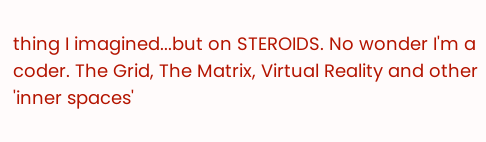thing I imagined...but on STEROIDS. No wonder I'm a coder. The Grid, The Matrix, Virtual Reality and other 'inner spaces'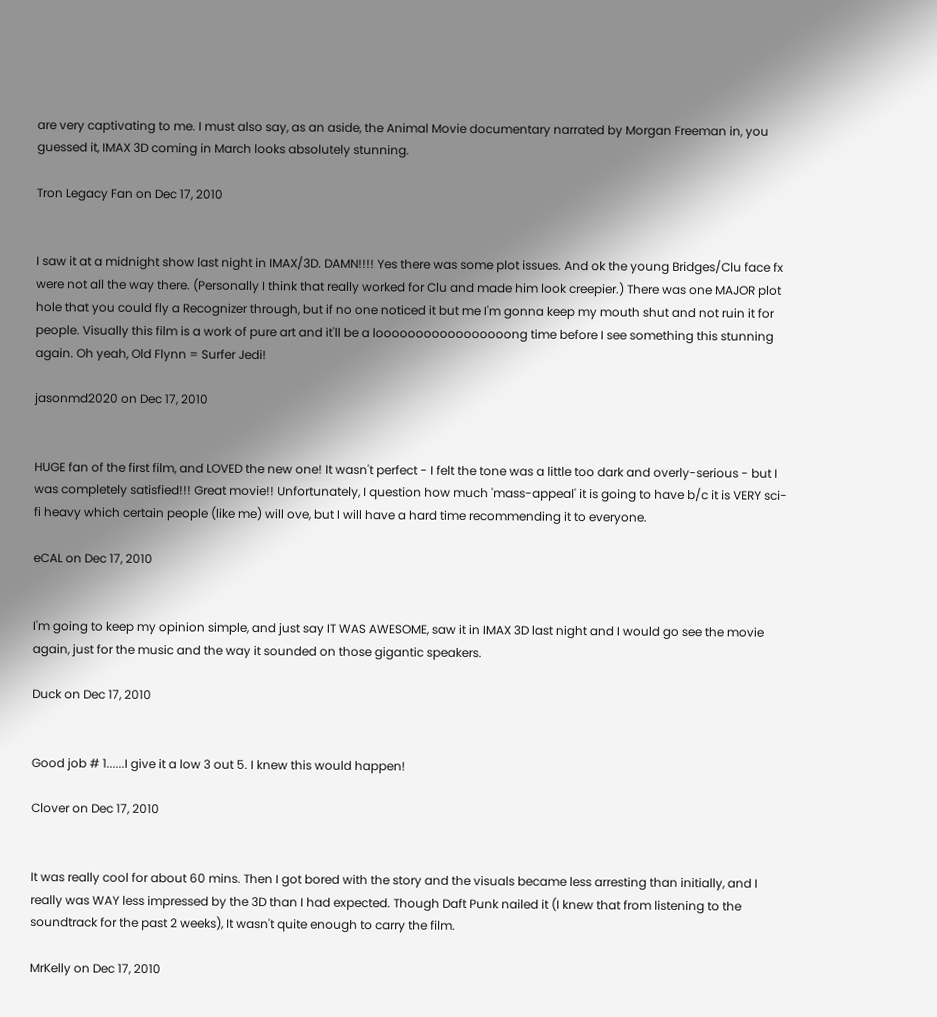are very captivating to me. I must also say, as an aside, the Animal Movie documentary narrated by Morgan Freeman in, you guessed it, IMAX 3D coming in March looks absolutely stunning.

Tron Legacy Fan on Dec 17, 2010


I saw it at a midnight show last night in IMAX/3D. DAMN!!!! Yes there was some plot issues. And ok the young Bridges/Clu face fx were not all the way there. (Personally I think that really worked for Clu and made him look creepier.) There was one MAJOR plot hole that you could fly a Recognizer through, but if no one noticed it but me I'm gonna keep my mouth shut and not ruin it for people. Visually this film is a work of pure art and it'll be a looooooooooooooooong time before I see something this stunning again. Oh yeah, Old Flynn = Surfer Jedi!

jasonmd2020 on Dec 17, 2010


HUGE fan of the first film, and LOVED the new one! It wasn't perfect - I felt the tone was a little too dark and overly-serious - but I was completely satisfied!!! Great movie!! Unfortunately, I question how much 'mass-appeal' it is going to have b/c it is VERY sci-fi heavy which certain people (like me) will ove, but I will have a hard time recommending it to everyone.

eCAL on Dec 17, 2010


I'm going to keep my opinion simple, and just say IT WAS AWESOME, saw it in IMAX 3D last night and I would go see the movie again, just for the music and the way it sounded on those gigantic speakers.

Duck on Dec 17, 2010


Good job # 1......I give it a low 3 out 5. I knew this would happen!

Clover on Dec 17, 2010


It was really cool for about 60 mins. Then I got bored with the story and the visuals became less arresting than initially, and I really was WAY less impressed by the 3D than I had expected. Though Daft Punk nailed it (I knew that from listening to the soundtrack for the past 2 weeks), It wasn't quite enough to carry the film.

MrKelly on Dec 17, 2010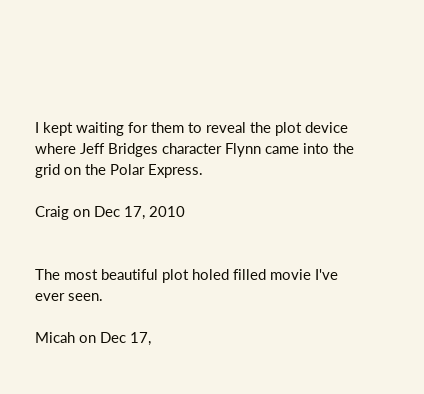I kept waiting for them to reveal the plot device where Jeff Bridges character Flynn came into the grid on the Polar Express.

Craig on Dec 17, 2010


The most beautiful plot holed filled movie I've ever seen.

Micah on Dec 17,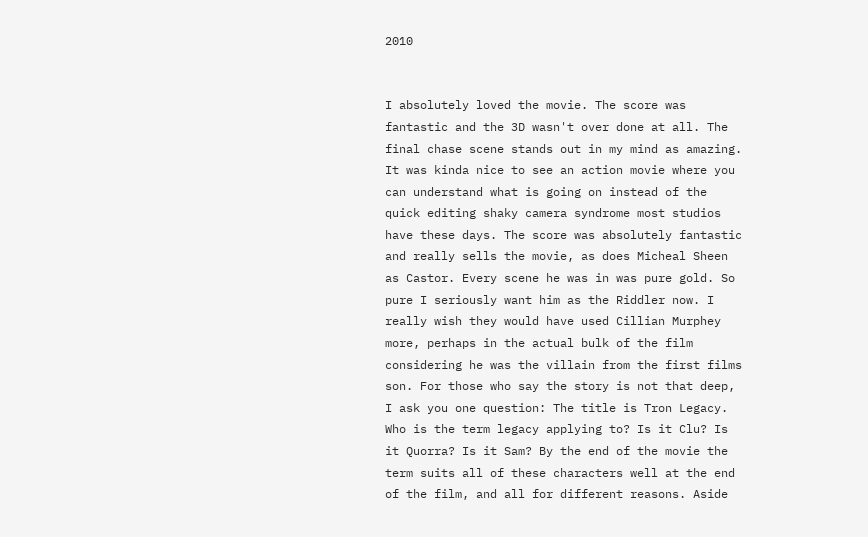2010


I absolutely loved the movie. The score was fantastic and the 3D wasn't over done at all. The final chase scene stands out in my mind as amazing. It was kinda nice to see an action movie where you can understand what is going on instead of the quick editing shaky camera syndrome most studios have these days. The score was absolutely fantastic and really sells the movie, as does Micheal Sheen as Castor. Every scene he was in was pure gold. So pure I seriously want him as the Riddler now. I really wish they would have used Cillian Murphey more, perhaps in the actual bulk of the film considering he was the villain from the first films son. For those who say the story is not that deep, I ask you one question: The title is Tron Legacy. Who is the term legacy applying to? Is it Clu? Is it Quorra? Is it Sam? By the end of the movie the term suits all of these characters well at the end of the film, and all for different reasons. Aside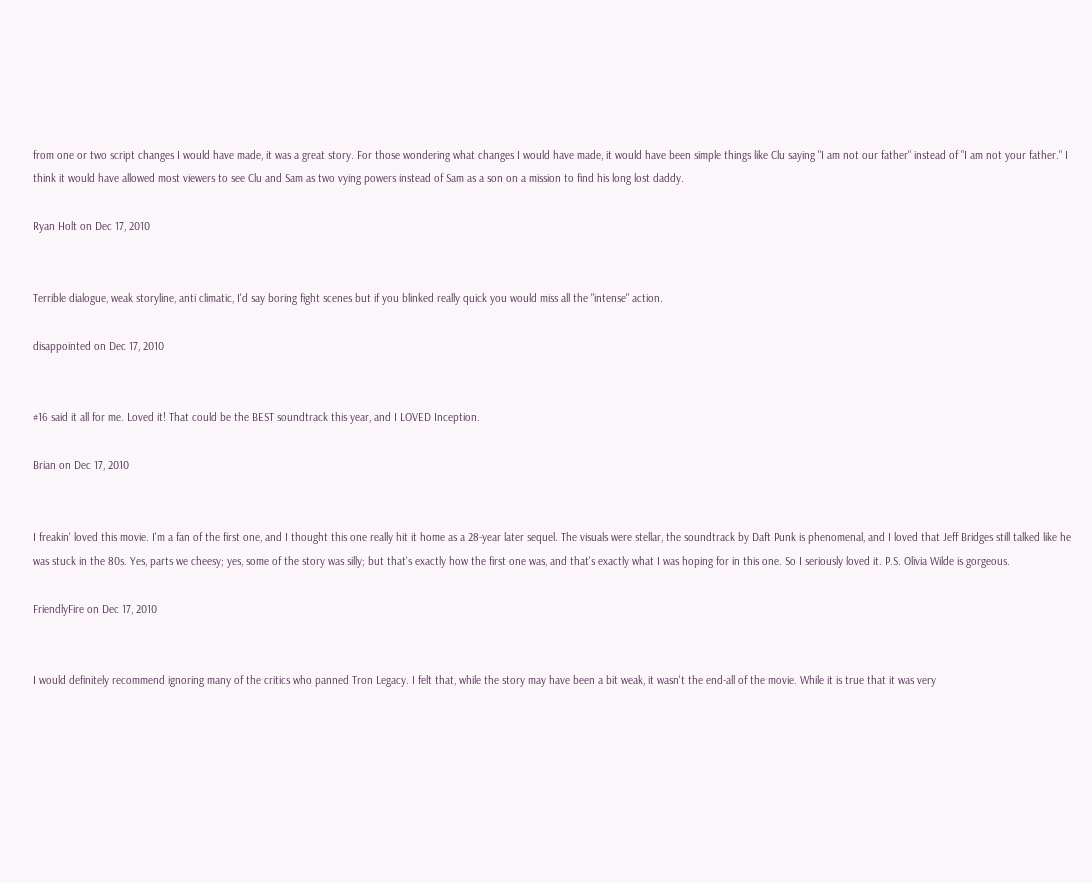from one or two script changes I would have made, it was a great story. For those wondering what changes I would have made, it would have been simple things like Clu saying "I am not our father" instead of "I am not your father." I think it would have allowed most viewers to see Clu and Sam as two vying powers instead of Sam as a son on a mission to find his long lost daddy.

Ryan Holt on Dec 17, 2010


Terrible dialogue, weak storyline, anti climatic, I'd say boring fight scenes but if you blinked really quick you would miss all the "intense" action.

disappointed on Dec 17, 2010


#16 said it all for me. Loved it! That could be the BEST soundtrack this year, and I LOVED Inception.

Brian on Dec 17, 2010


I freakin' loved this movie. I'm a fan of the first one, and I thought this one really hit it home as a 28-year later sequel. The visuals were stellar, the soundtrack by Daft Punk is phenomenal, and I loved that Jeff Bridges still talked like he was stuck in the 80s. Yes, parts we cheesy; yes, some of the story was silly; but that's exactly how the first one was, and that's exactly what I was hoping for in this one. So I seriously loved it. P.S. Olivia Wilde is gorgeous.

FriendlyFire on Dec 17, 2010


I would definitely recommend ignoring many of the critics who panned Tron Legacy. I felt that, while the story may have been a bit weak, it wasn't the end-all of the movie. While it is true that it was very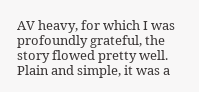AV heavy, for which I was profoundly grateful, the story flowed pretty well. Plain and simple, it was a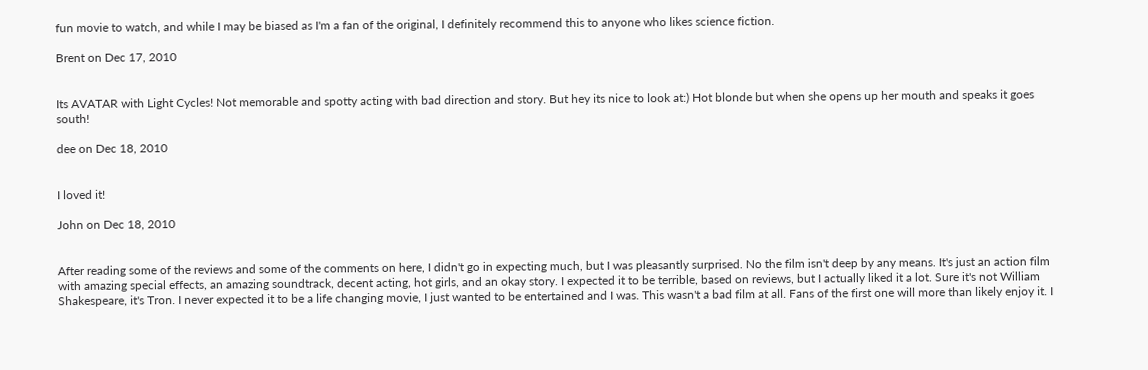fun movie to watch, and while I may be biased as I'm a fan of the original, I definitely recommend this to anyone who likes science fiction.

Brent on Dec 17, 2010


Its AVATAR with Light Cycles! Not memorable and spotty acting with bad direction and story. But hey its nice to look at:) Hot blonde but when she opens up her mouth and speaks it goes south!

dee on Dec 18, 2010


I loved it!

John on Dec 18, 2010


After reading some of the reviews and some of the comments on here, I didn't go in expecting much, but I was pleasantly surprised. No the film isn't deep by any means. It's just an action film with amazing special effects, an amazing soundtrack, decent acting, hot girls, and an okay story. I expected it to be terrible, based on reviews, but I actually liked it a lot. Sure it's not William Shakespeare, it's Tron. I never expected it to be a life changing movie, I just wanted to be entertained and I was. This wasn't a bad film at all. Fans of the first one will more than likely enjoy it. I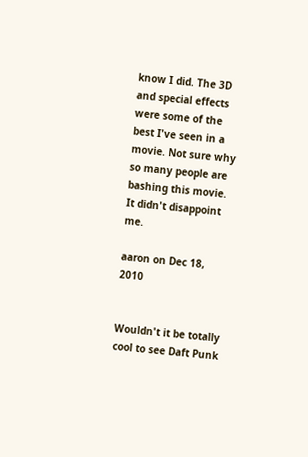know I did. The 3D and special effects were some of the best I've seen in a movie. Not sure why so many people are bashing this movie. It didn't disappoint me.

aaron on Dec 18, 2010


Wouldn't it be totally cool to see Daft Punk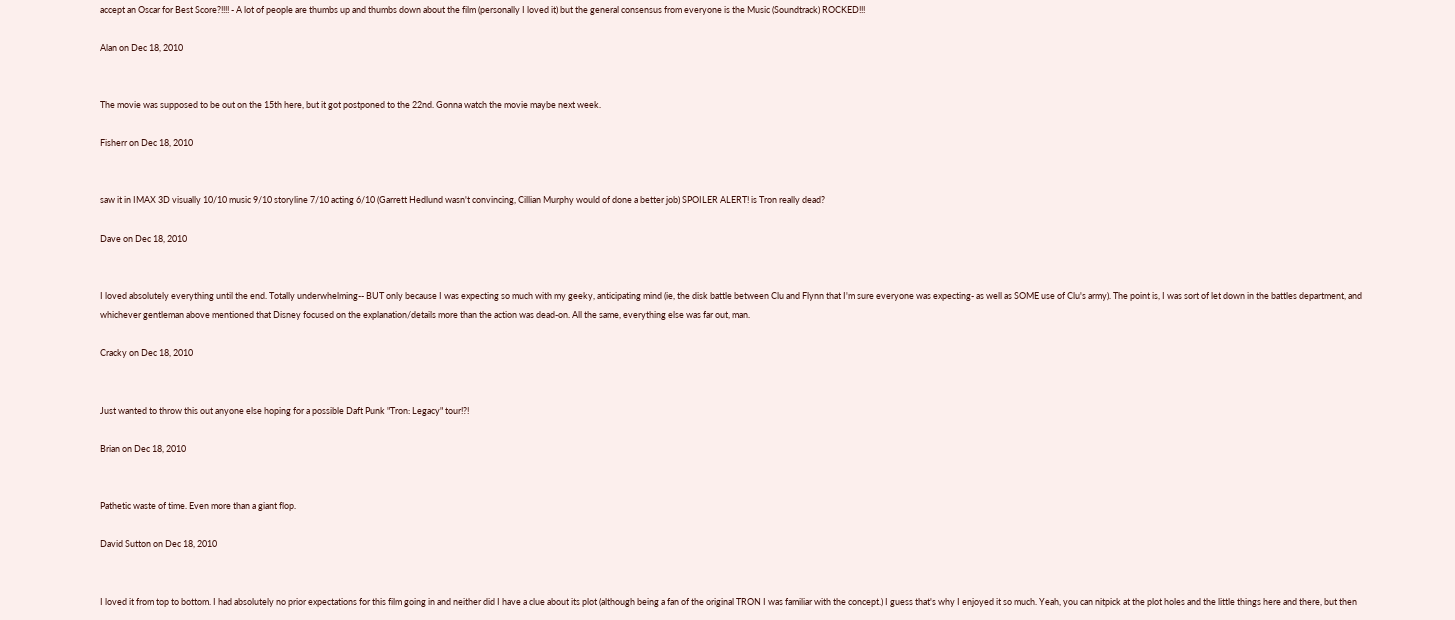accept an Oscar for Best Score?!!!! - A lot of people are thumbs up and thumbs down about the film (personally I loved it) but the general consensus from everyone is the Music (Soundtrack) ROCKED!!!

Alan on Dec 18, 2010


The movie was supposed to be out on the 15th here, but it got postponed to the 22nd. Gonna watch the movie maybe next week.

Fisherr on Dec 18, 2010


saw it in IMAX 3D visually 10/10 music 9/10 storyline 7/10 acting 6/10 (Garrett Hedlund wasn't convincing, Cillian Murphy would of done a better job) SPOILER ALERT! is Tron really dead?

Dave on Dec 18, 2010


I loved absolutely everything until the end. Totally underwhelming-- BUT only because I was expecting so much with my geeky, anticipating mind (ie, the disk battle between Clu and Flynn that I'm sure everyone was expecting- as well as SOME use of Clu's army). The point is, I was sort of let down in the battles department, and whichever gentleman above mentioned that Disney focused on the explanation/details more than the action was dead-on. All the same, everything else was far out, man.

Cracky on Dec 18, 2010


Just wanted to throw this out anyone else hoping for a possible Daft Punk "Tron: Legacy" tour!?!

Brian on Dec 18, 2010


Pathetic waste of time. Even more than a giant flop.

David Sutton on Dec 18, 2010


I loved it from top to bottom. I had absolutely no prior expectations for this film going in and neither did I have a clue about its plot (although being a fan of the original TRON I was familiar with the concept.) I guess that's why I enjoyed it so much. Yeah, you can nitpick at the plot holes and the little things here and there, but then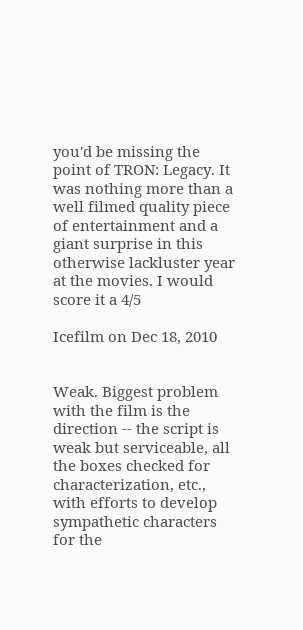you'd be missing the point of TRON: Legacy. It was nothing more than a well filmed quality piece of entertainment and a giant surprise in this otherwise lackluster year at the movies. I would score it a 4/5

Icefilm on Dec 18, 2010


Weak. Biggest problem with the film is the direction -- the script is weak but serviceable, all the boxes checked for characterization, etc., with efforts to develop sympathetic characters for the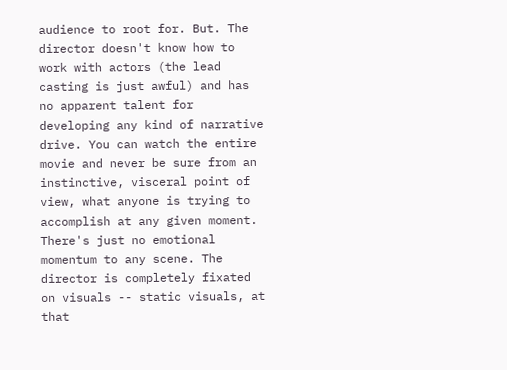audience to root for. But. The director doesn't know how to work with actors (the lead casting is just awful) and has no apparent talent for developing any kind of narrative drive. You can watch the entire movie and never be sure from an instinctive, visceral point of view, what anyone is trying to accomplish at any given moment. There's just no emotional momentum to any scene. The director is completely fixated on visuals -- static visuals, at that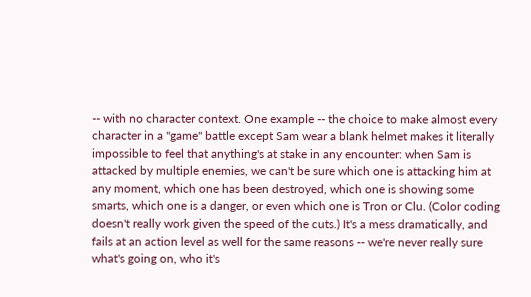-- with no character context. One example -- the choice to make almost every character in a "game" battle except Sam wear a blank helmet makes it literally impossible to feel that anything's at stake in any encounter: when Sam is attacked by multiple enemies, we can't be sure which one is attacking him at any moment, which one has been destroyed, which one is showing some smarts, which one is a danger, or even which one is Tron or Clu. (Color coding doesn't really work given the speed of the cuts.) It's a mess dramatically, and fails at an action level as well for the same reasons -- we're never really sure what's going on, who it's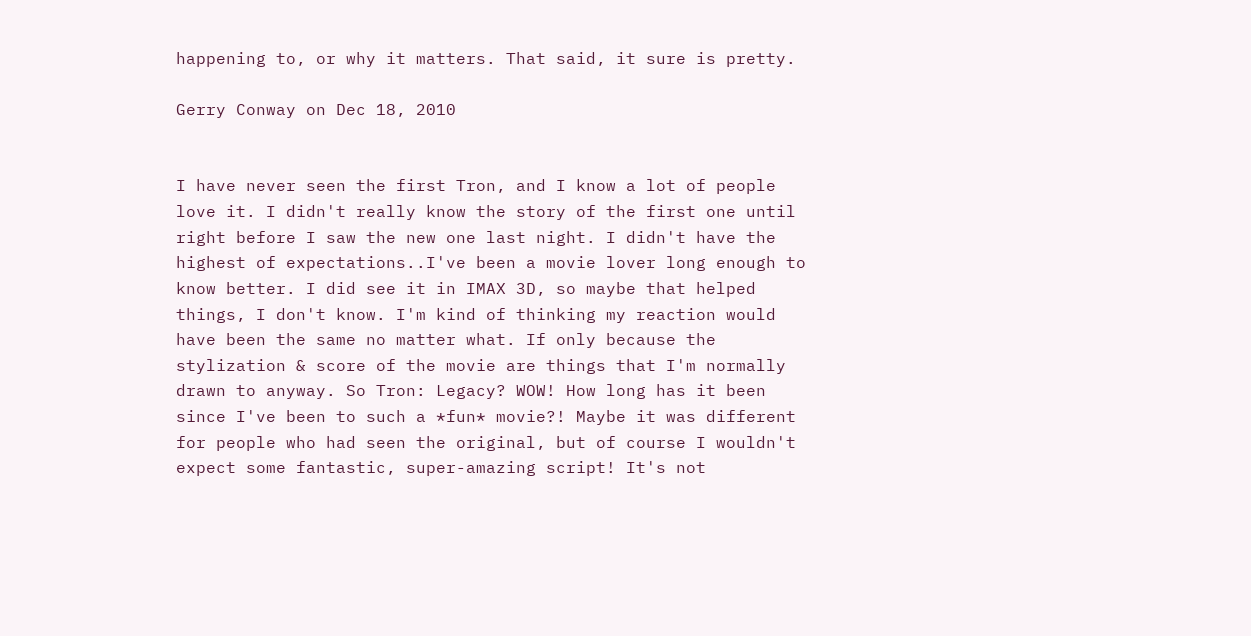happening to, or why it matters. That said, it sure is pretty.

Gerry Conway on Dec 18, 2010


I have never seen the first Tron, and I know a lot of people love it. I didn't really know the story of the first one until right before I saw the new one last night. I didn't have the highest of expectations..I've been a movie lover long enough to know better. I did see it in IMAX 3D, so maybe that helped things, I don't know. I'm kind of thinking my reaction would have been the same no matter what. If only because the stylization & score of the movie are things that I'm normally drawn to anyway. So Tron: Legacy? WOW! How long has it been since I've been to such a *fun* movie?! Maybe it was different for people who had seen the original, but of course I wouldn't expect some fantastic, super-amazing script! It's not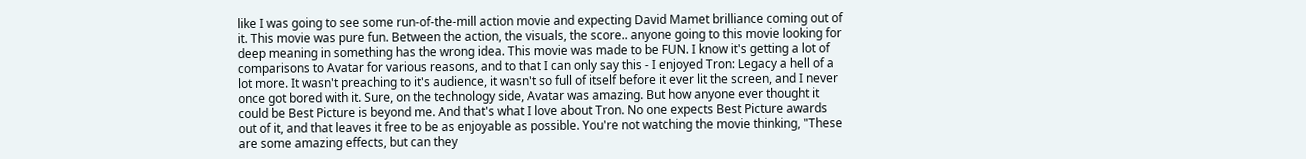like I was going to see some run-of-the-mill action movie and expecting David Mamet brilliance coming out of it. This movie was pure fun. Between the action, the visuals, the score.. anyone going to this movie looking for deep meaning in something has the wrong idea. This movie was made to be FUN. I know it's getting a lot of comparisons to Avatar for various reasons, and to that I can only say this - I enjoyed Tron: Legacy a hell of a lot more. It wasn't preaching to it's audience, it wasn't so full of itself before it ever lit the screen, and I never once got bored with it. Sure, on the technology side, Avatar was amazing. But how anyone ever thought it could be Best Picture is beyond me. And that's what I love about Tron. No one expects Best Picture awards out of it, and that leaves it free to be as enjoyable as possible. You're not watching the movie thinking, "These are some amazing effects, but can they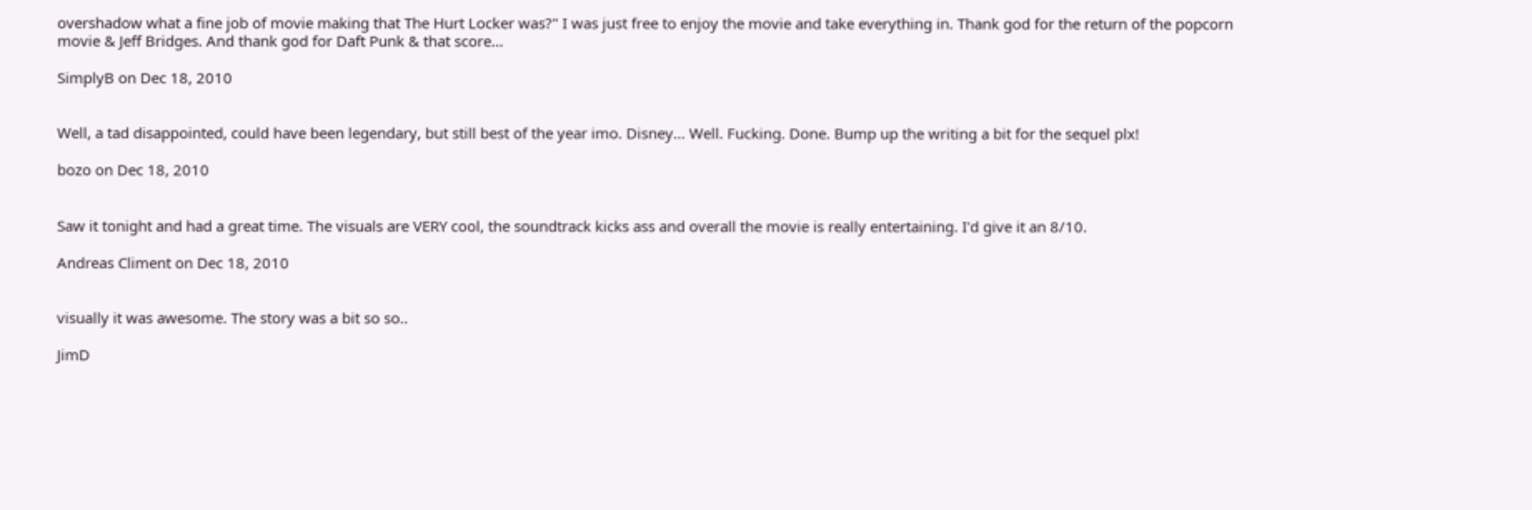overshadow what a fine job of movie making that The Hurt Locker was?" I was just free to enjoy the movie and take everything in. Thank god for the return of the popcorn movie & Jeff Bridges. And thank god for Daft Punk & that score...

SimplyB on Dec 18, 2010


Well, a tad disappointed, could have been legendary, but still best of the year imo. Disney... Well. Fucking. Done. Bump up the writing a bit for the sequel plx!

bozo on Dec 18, 2010


Saw it tonight and had a great time. The visuals are VERY cool, the soundtrack kicks ass and overall the movie is really entertaining. I'd give it an 8/10.

Andreas Climent on Dec 18, 2010


visually it was awesome. The story was a bit so so..

JimD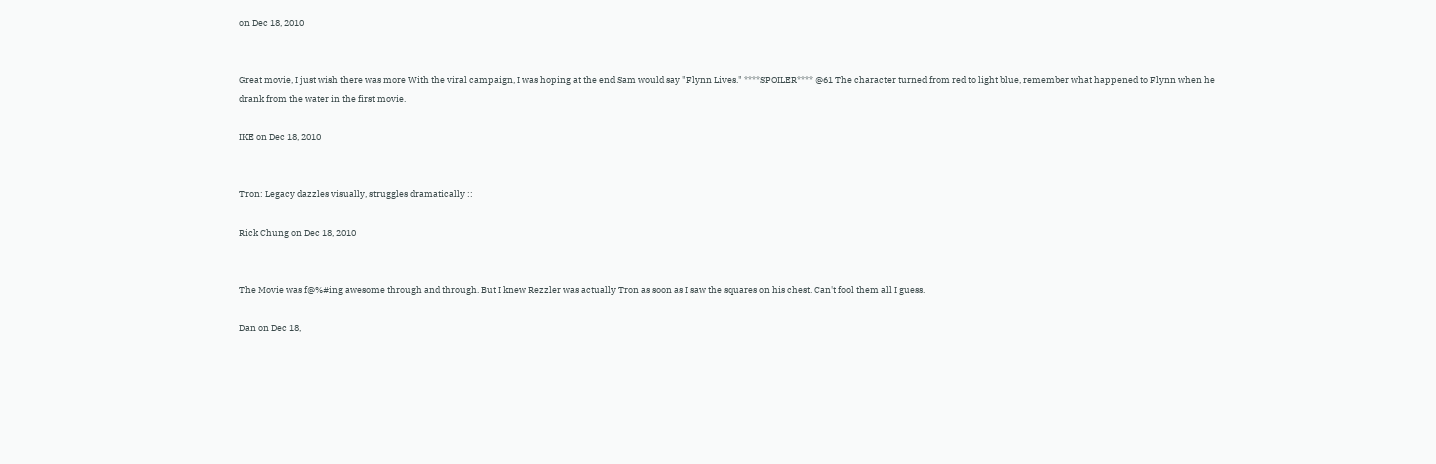on Dec 18, 2010


Great movie, I just wish there was more With the viral campaign, I was hoping at the end Sam would say "Flynn Lives." ****SPOILER**** @61 The character turned from red to light blue, remember what happened to Flynn when he drank from the water in the first movie.

IKE on Dec 18, 2010


Tron: Legacy dazzles visually, struggles dramatically ::

Rick Chung on Dec 18, 2010


The Movie was f@%#ing awesome through and through. But I knew Rezzler was actually Tron as soon as I saw the squares on his chest. Can't fool them all I guess.

Dan on Dec 18,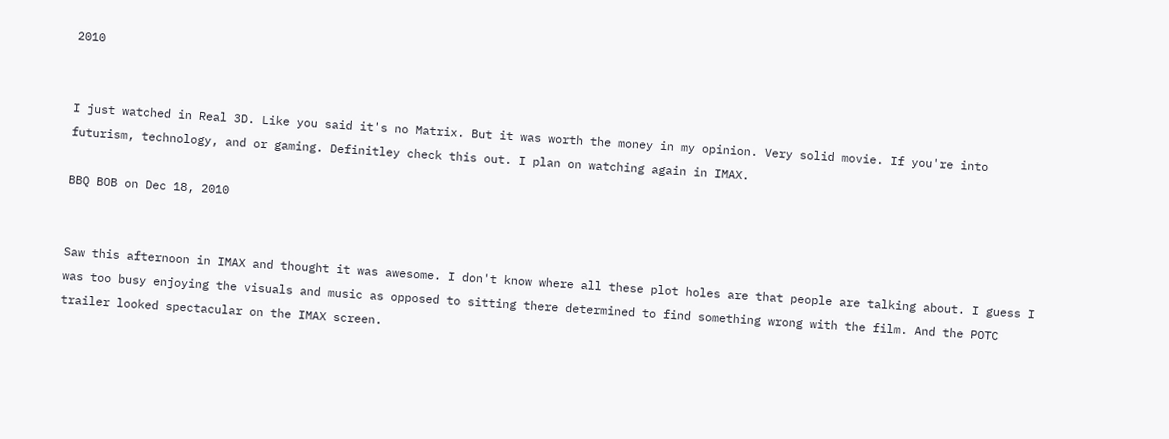2010


I just watched in Real 3D. Like you said it's no Matrix. But it was worth the money in my opinion. Very solid movie. If you're into futurism, technology, and or gaming. Definitley check this out. I plan on watching again in IMAX.

BBQ BOB on Dec 18, 2010


Saw this afternoon in IMAX and thought it was awesome. I don't know where all these plot holes are that people are talking about. I guess I was too busy enjoying the visuals and music as opposed to sitting there determined to find something wrong with the film. And the POTC trailer looked spectacular on the IMAX screen.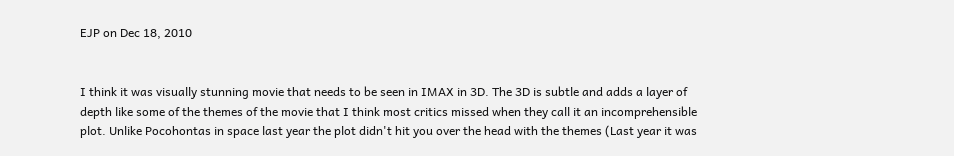EJP on Dec 18, 2010


I think it was visually stunning movie that needs to be seen in IMAX in 3D. The 3D is subtle and adds a layer of depth like some of the themes of the movie that I think most critics missed when they call it an incomprehensible plot. Unlike Pocohontas in space last year the plot didn't hit you over the head with the themes (Last year it was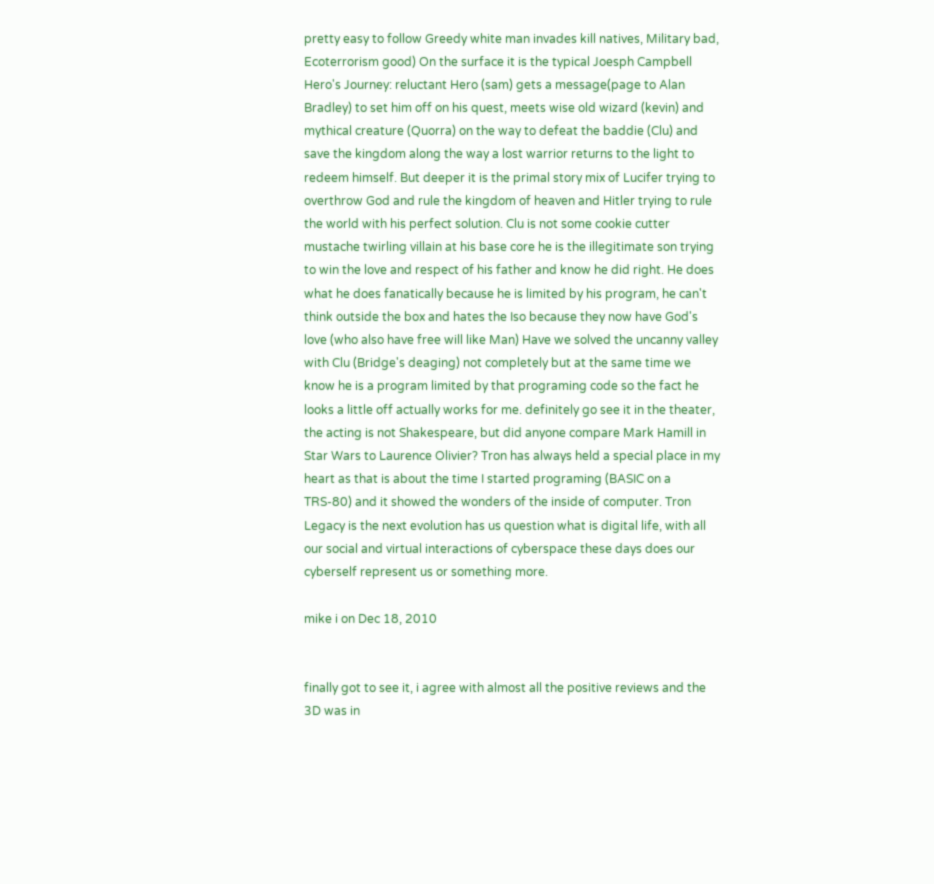pretty easy to follow Greedy white man invades kill natives, Military bad, Ecoterrorism good) On the surface it is the typical Joesph Campbell Hero's Journey: reluctant Hero (sam) gets a message(page to Alan Bradley) to set him off on his quest, meets wise old wizard (kevin) and mythical creature (Quorra) on the way to defeat the baddie (Clu) and save the kingdom along the way a lost warrior returns to the light to redeem himself. But deeper it is the primal story mix of Lucifer trying to overthrow God and rule the kingdom of heaven and Hitler trying to rule the world with his perfect solution. Clu is not some cookie cutter mustache twirling villain at his base core he is the illegitimate son trying to win the love and respect of his father and know he did right. He does what he does fanatically because he is limited by his program, he can't think outside the box and hates the Iso because they now have God's love (who also have free will like Man) Have we solved the uncanny valley with Clu (Bridge's deaging) not completely but at the same time we know he is a program limited by that programing code so the fact he looks a little off actually works for me. definitely go see it in the theater, the acting is not Shakespeare, but did anyone compare Mark Hamill in Star Wars to Laurence Olivier? Tron has always held a special place in my heart as that is about the time I started programing (BASIC on a TRS-80) and it showed the wonders of the inside of computer. Tron Legacy is the next evolution has us question what is digital life, with all our social and virtual interactions of cyberspace these days does our cyberself represent us or something more.

mike i on Dec 18, 2010


finally got to see it, i agree with almost all the positive reviews and the 3D was in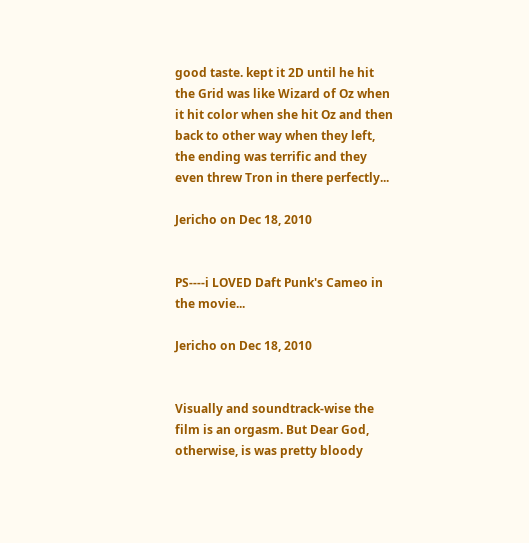good taste. kept it 2D until he hit the Grid was like Wizard of Oz when it hit color when she hit Oz and then back to other way when they left, the ending was terrific and they even threw Tron in there perfectly...

Jericho on Dec 18, 2010


PS----i LOVED Daft Punk's Cameo in the movie...

Jericho on Dec 18, 2010


Visually and soundtrack-wise the film is an orgasm. But Dear God, otherwise, is was pretty bloody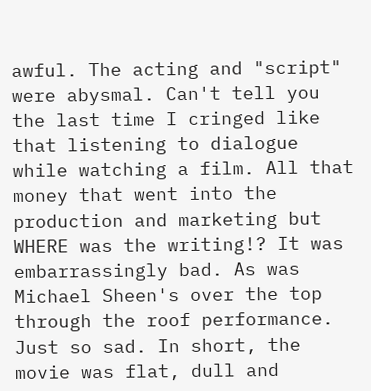awful. The acting and "script" were abysmal. Can't tell you the last time I cringed like that listening to dialogue while watching a film. All that money that went into the production and marketing but WHERE was the writing!? It was embarrassingly bad. As was Michael Sheen's over the top through the roof performance. Just so sad. In short, the movie was flat, dull and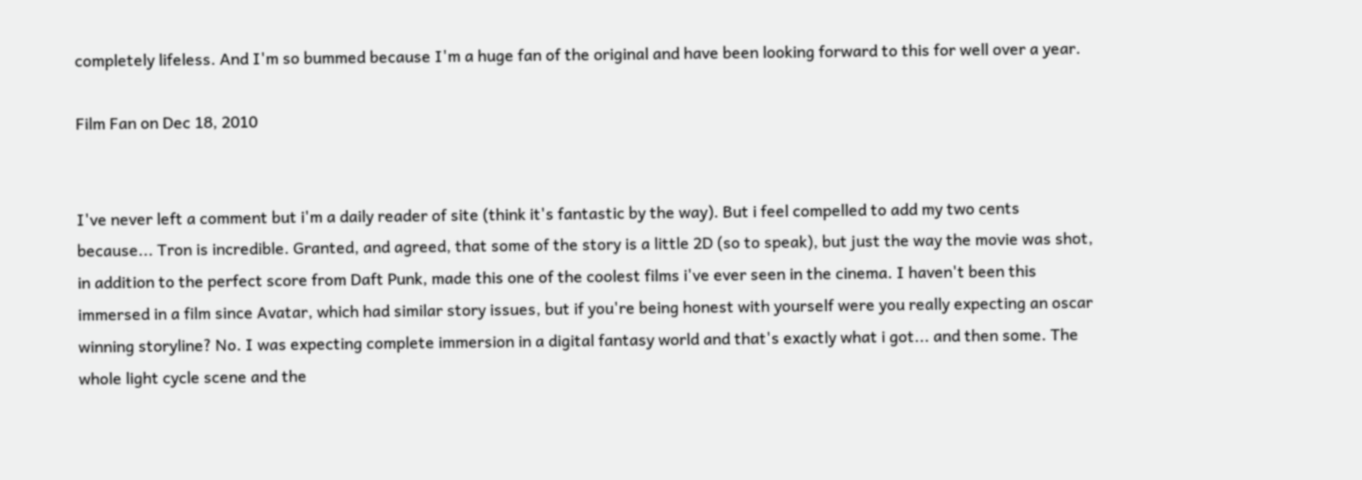completely lifeless. And I'm so bummed because I'm a huge fan of the original and have been looking forward to this for well over a year.

Film Fan on Dec 18, 2010


I've never left a comment but i'm a daily reader of site (think it's fantastic by the way). But i feel compelled to add my two cents because... Tron is incredible. Granted, and agreed, that some of the story is a little 2D (so to speak), but just the way the movie was shot, in addition to the perfect score from Daft Punk, made this one of the coolest films i've ever seen in the cinema. I haven't been this immersed in a film since Avatar, which had similar story issues, but if you're being honest with yourself were you really expecting an oscar winning storyline? No. I was expecting complete immersion in a digital fantasy world and that's exactly what i got... and then some. The whole light cycle scene and the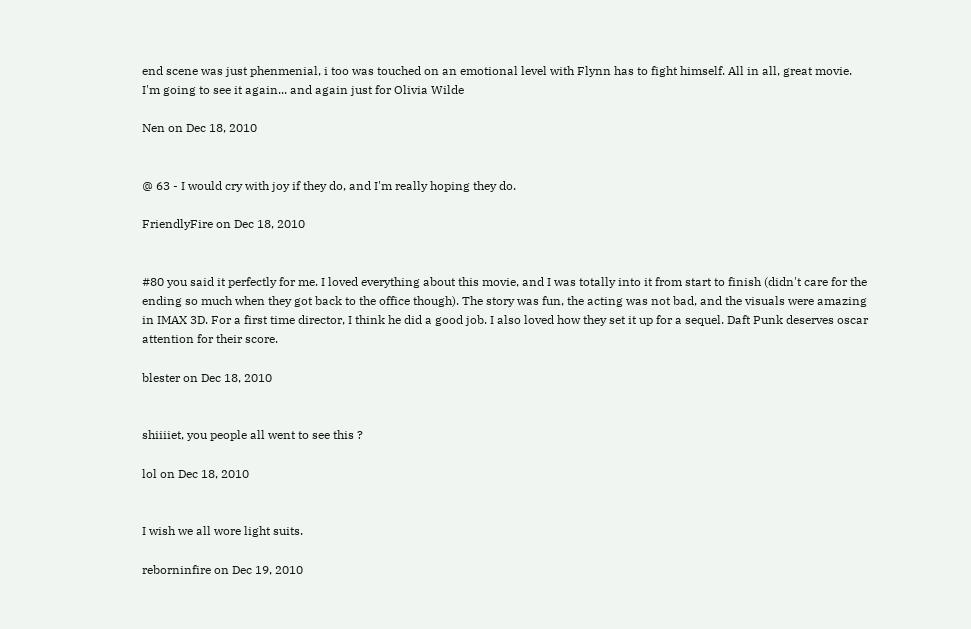end scene was just phenmenial, i too was touched on an emotional level with Flynn has to fight himself. All in all, great movie. I'm going to see it again... and again just for Olivia Wilde

Nen on Dec 18, 2010


@ 63 - I would cry with joy if they do, and I'm really hoping they do.

FriendlyFire on Dec 18, 2010


#80 you said it perfectly for me. I loved everything about this movie, and I was totally into it from start to finish (didn't care for the ending so much when they got back to the office though). The story was fun, the acting was not bad, and the visuals were amazing in IMAX 3D. For a first time director, I think he did a good job. I also loved how they set it up for a sequel. Daft Punk deserves oscar attention for their score.

blester on Dec 18, 2010


shiiiiet, you people all went to see this ?

lol on Dec 18, 2010


I wish we all wore light suits.

reborninfire on Dec 19, 2010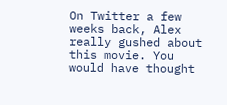On Twitter a few weeks back, Alex really gushed about this movie. You would have thought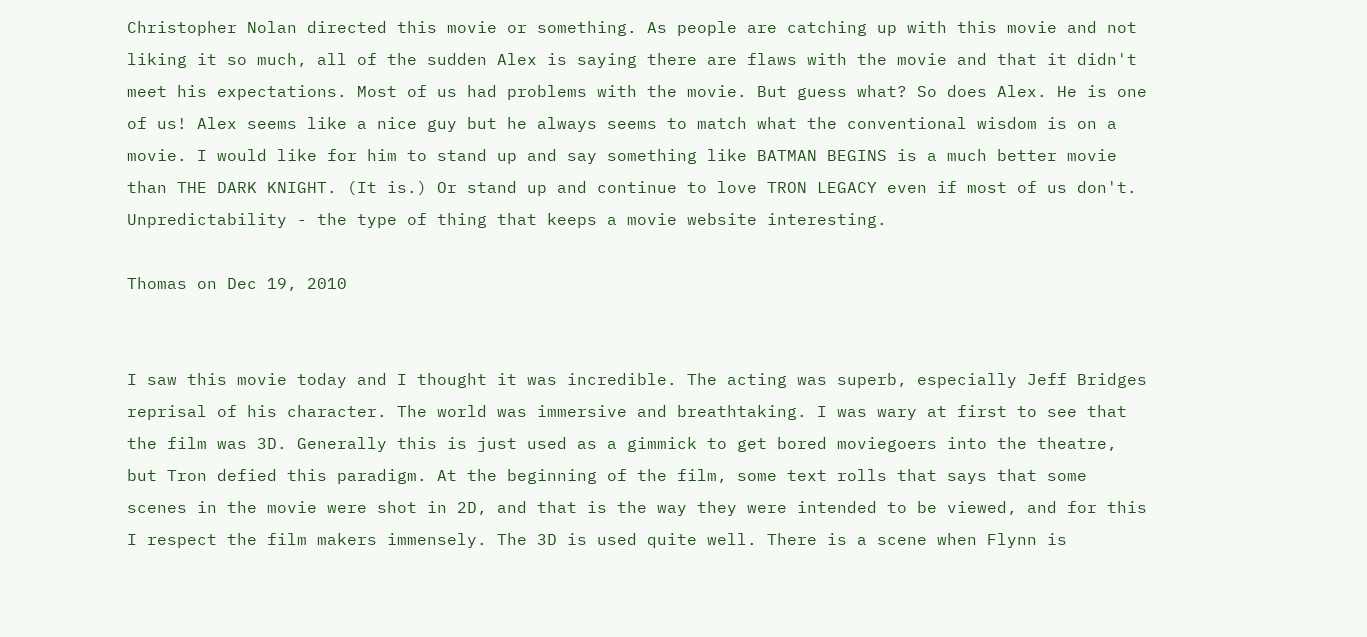Christopher Nolan directed this movie or something. As people are catching up with this movie and not liking it so much, all of the sudden Alex is saying there are flaws with the movie and that it didn't meet his expectations. Most of us had problems with the movie. But guess what? So does Alex. He is one of us! Alex seems like a nice guy but he always seems to match what the conventional wisdom is on a movie. I would like for him to stand up and say something like BATMAN BEGINS is a much better movie than THE DARK KNIGHT. (It is.) Or stand up and continue to love TRON LEGACY even if most of us don't. Unpredictability - the type of thing that keeps a movie website interesting.

Thomas on Dec 19, 2010


I saw this movie today and I thought it was incredible. The acting was superb, especially Jeff Bridges reprisal of his character. The world was immersive and breathtaking. I was wary at first to see that the film was 3D. Generally this is just used as a gimmick to get bored moviegoers into the theatre, but Tron defied this paradigm. At the beginning of the film, some text rolls that says that some scenes in the movie were shot in 2D, and that is the way they were intended to be viewed, and for this I respect the film makers immensely. The 3D is used quite well. There is a scene when Flynn is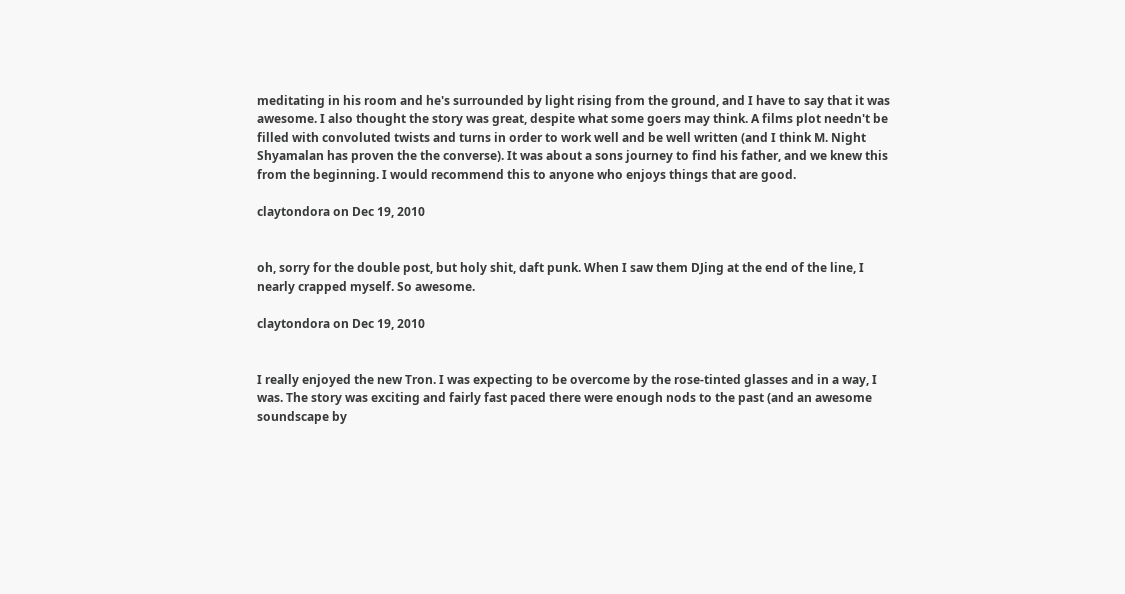meditating in his room and he's surrounded by light rising from the ground, and I have to say that it was awesome. I also thought the story was great, despite what some goers may think. A films plot needn't be filled with convoluted twists and turns in order to work well and be well written (and I think M. Night Shyamalan has proven the the converse). It was about a sons journey to find his father, and we knew this from the beginning. I would recommend this to anyone who enjoys things that are good.

claytondora on Dec 19, 2010


oh, sorry for the double post, but holy shit, daft punk. When I saw them DJing at the end of the line, I nearly crapped myself. So awesome.

claytondora on Dec 19, 2010


I really enjoyed the new Tron. I was expecting to be overcome by the rose-tinted glasses and in a way, I was. The story was exciting and fairly fast paced there were enough nods to the past (and an awesome soundscape by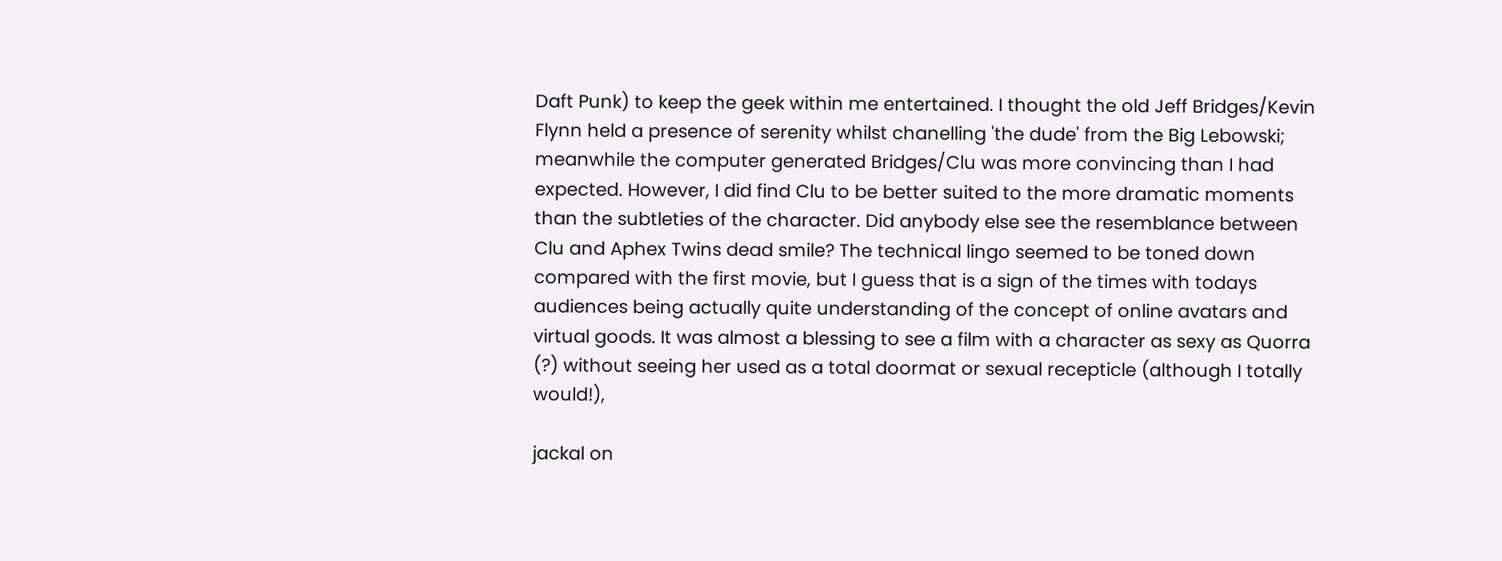Daft Punk) to keep the geek within me entertained. I thought the old Jeff Bridges/Kevin Flynn held a presence of serenity whilst chanelling 'the dude' from the Big Lebowski; meanwhile the computer generated Bridges/Clu was more convincing than I had expected. However, I did find Clu to be better suited to the more dramatic moments than the subtleties of the character. Did anybody else see the resemblance between Clu and Aphex Twins dead smile? The technical lingo seemed to be toned down compared with the first movie, but I guess that is a sign of the times with todays audiences being actually quite understanding of the concept of online avatars and virtual goods. It was almost a blessing to see a film with a character as sexy as Quorra (?) without seeing her used as a total doormat or sexual recepticle (although I totally would!),

jackal on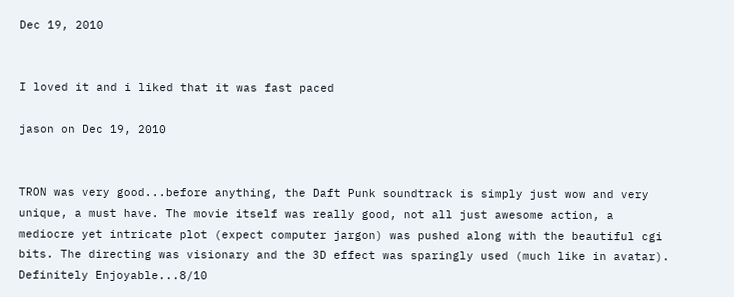Dec 19, 2010


I loved it and i liked that it was fast paced

jason on Dec 19, 2010


TRON was very good...before anything, the Daft Punk soundtrack is simply just wow and very unique, a must have. The movie itself was really good, not all just awesome action, a mediocre yet intricate plot (expect computer jargon) was pushed along with the beautiful cgi bits. The directing was visionary and the 3D effect was sparingly used (much like in avatar). Definitely Enjoyable...8/10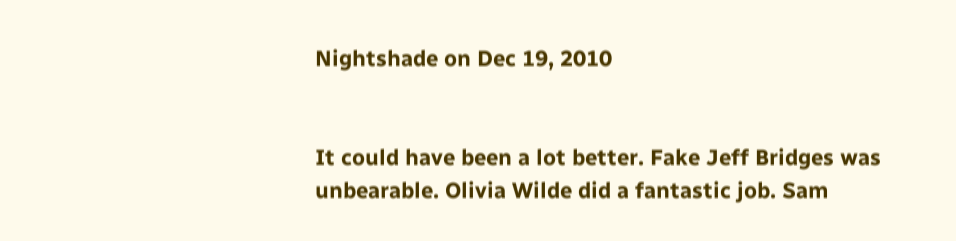Nightshade on Dec 19, 2010


It could have been a lot better. Fake Jeff Bridges was unbearable. Olivia Wilde did a fantastic job. Sam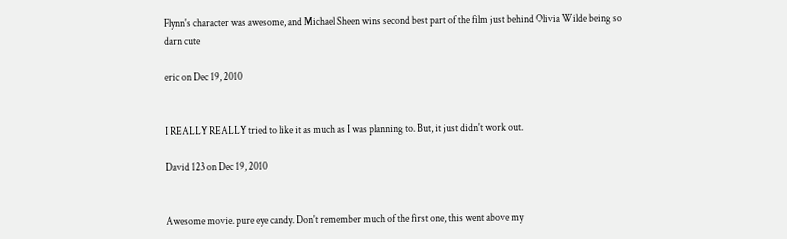Flynn's character was awesome, and Michael Sheen wins second best part of the film just behind Olivia Wilde being so darn cute

eric on Dec 19, 2010


I REALLY REALLY tried to like it as much as I was planning to. But, it just didn't work out.

David 123 on Dec 19, 2010


Awesome movie. pure eye candy. Don't remember much of the first one, this went above my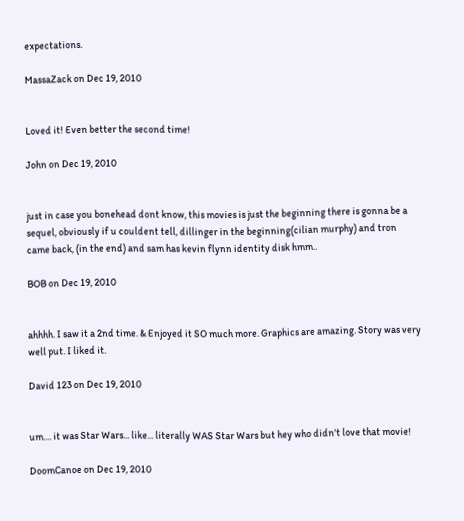expectations.

MassaZack on Dec 19, 2010


Loved it! Even better the second time!

John on Dec 19, 2010


just in case you bonehead dont know, this movies is just the beginning there is gonna be a sequel, obviously if u couldent tell, dillinger in the beginning(cilian murphy) and tron came back, (in the end) and sam has kevin flynn identity disk hmm..

BOB on Dec 19, 2010


ahhhh. I saw it a 2nd time. & Enjoyed it SO much more. Graphics are amazing. Story was very well put. I liked it.

David 123 on Dec 19, 2010


um.... it was Star Wars... like... literally WAS Star Wars but hey who didn't love that movie!

DoomCanoe on Dec 19, 2010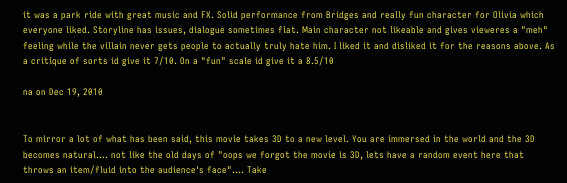it was a park ride with great music and FX. Solid performance from Bridges and really fun character for Olivia which everyone liked. Storyline has issues, dialogue sometimes flat. Main character not likeable and gives vieweres a "meh" feeling while the villain never gets people to actually truly hate him. I liked it and disliked it for the reasons above. As a critique of sorts id give it 7/10. On a "fun" scale id give it a 8.5/10

na on Dec 19, 2010


To mirror a lot of what has been said, this movie takes 3D to a new level. You are immersed in the world and the 3D becomes natural.... not like the old days of "oops we forgot the movie is 3D, lets have a random event here that throws an item/fluid into the audience's face".... Take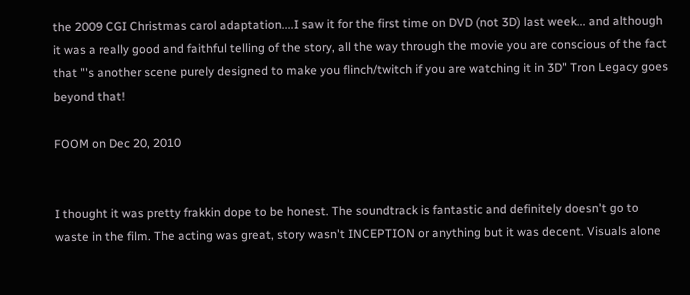the 2009 CGI Christmas carol adaptation....I saw it for the first time on DVD (not 3D) last week... and although it was a really good and faithful telling of the story, all the way through the movie you are conscious of the fact that "'s another scene purely designed to make you flinch/twitch if you are watching it in 3D" Tron Legacy goes beyond that!

FOOM on Dec 20, 2010


I thought it was pretty frakkin dope to be honest. The soundtrack is fantastic and definitely doesn't go to waste in the film. The acting was great, story wasn't INCEPTION or anything but it was decent. Visuals alone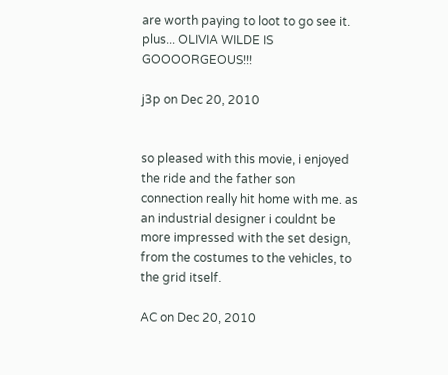are worth paying to loot to go see it. plus... OLIVIA WILDE IS GOOOORGEOUS!!!

j3p on Dec 20, 2010


so pleased with this movie, i enjoyed the ride and the father son connection really hit home with me. as an industrial designer i couldnt be more impressed with the set design, from the costumes to the vehicles, to the grid itself.

AC on Dec 20, 2010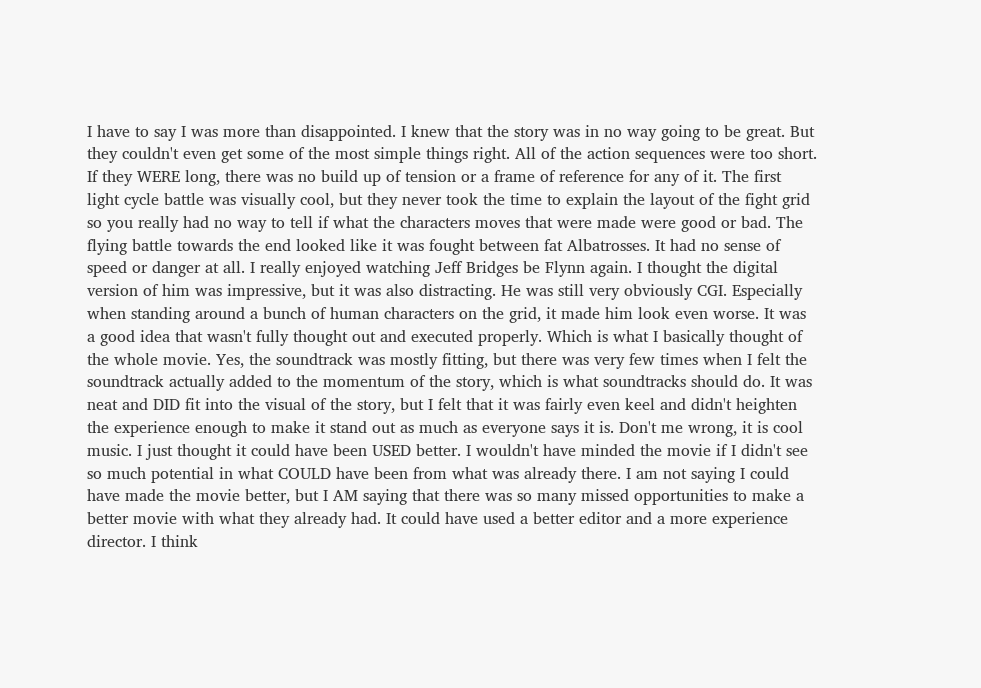I have to say I was more than disappointed. I knew that the story was in no way going to be great. But they couldn't even get some of the most simple things right. All of the action sequences were too short. If they WERE long, there was no build up of tension or a frame of reference for any of it. The first light cycle battle was visually cool, but they never took the time to explain the layout of the fight grid so you really had no way to tell if what the characters moves that were made were good or bad. The flying battle towards the end looked like it was fought between fat Albatrosses. It had no sense of speed or danger at all. I really enjoyed watching Jeff Bridges be Flynn again. I thought the digital version of him was impressive, but it was also distracting. He was still very obviously CGI. Especially when standing around a bunch of human characters on the grid, it made him look even worse. It was a good idea that wasn't fully thought out and executed properly. Which is what I basically thought of the whole movie. Yes, the soundtrack was mostly fitting, but there was very few times when I felt the soundtrack actually added to the momentum of the story, which is what soundtracks should do. It was neat and DID fit into the visual of the story, but I felt that it was fairly even keel and didn't heighten the experience enough to make it stand out as much as everyone says it is. Don't me wrong, it is cool music. I just thought it could have been USED better. I wouldn't have minded the movie if I didn't see so much potential in what COULD have been from what was already there. I am not saying I could have made the movie better, but I AM saying that there was so many missed opportunities to make a better movie with what they already had. It could have used a better editor and a more experience director. I think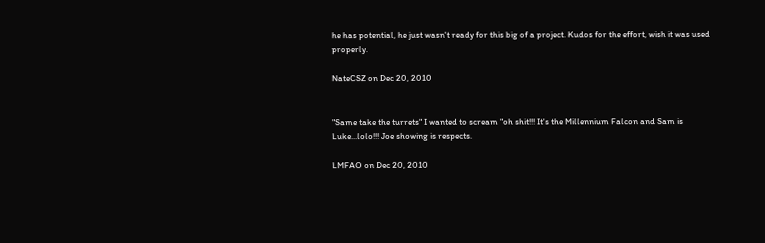he has potential, he just wasn't ready for this big of a project. Kudos for the effort, wish it was used properly.

NateCSZ on Dec 20, 2010


"Same take the turrets" I wanted to scream "oh shit!!! It's the Millennium Falcon and Sam is Luke...lolo!!! Joe showing is respects.

LMFAO on Dec 20, 2010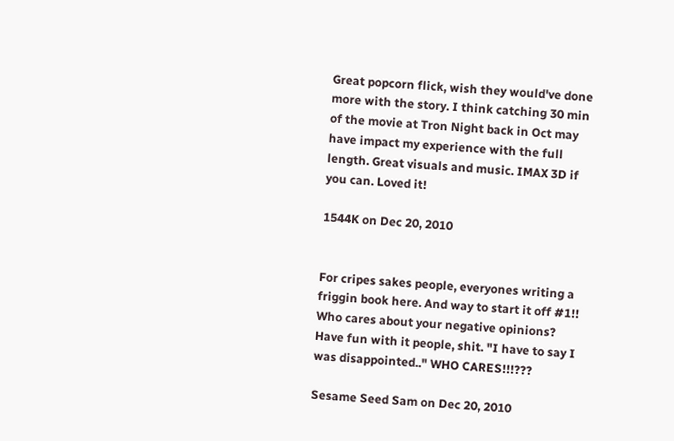Great popcorn flick, wish they would've done more with the story. I think catching 30 min of the movie at Tron Night back in Oct may have impact my experience with the full length. Great visuals and music. IMAX 3D if you can. Loved it!

1544K on Dec 20, 2010


For cripes sakes people, everyones writing a friggin book here. And way to start it off #1!! Who cares about your negative opinions? Have fun with it people, shit. "I have to say I was disappointed.." WHO CARES!!!???

Sesame Seed Sam on Dec 20, 2010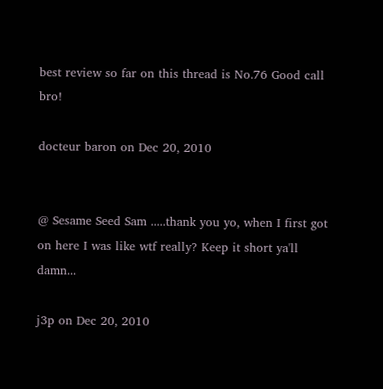best review so far on this thread is No.76 Good call bro!

docteur baron on Dec 20, 2010


@ Sesame Seed Sam .....thank you yo, when I first got on here I was like wtf really? Keep it short ya'll damn...

j3p on Dec 20, 2010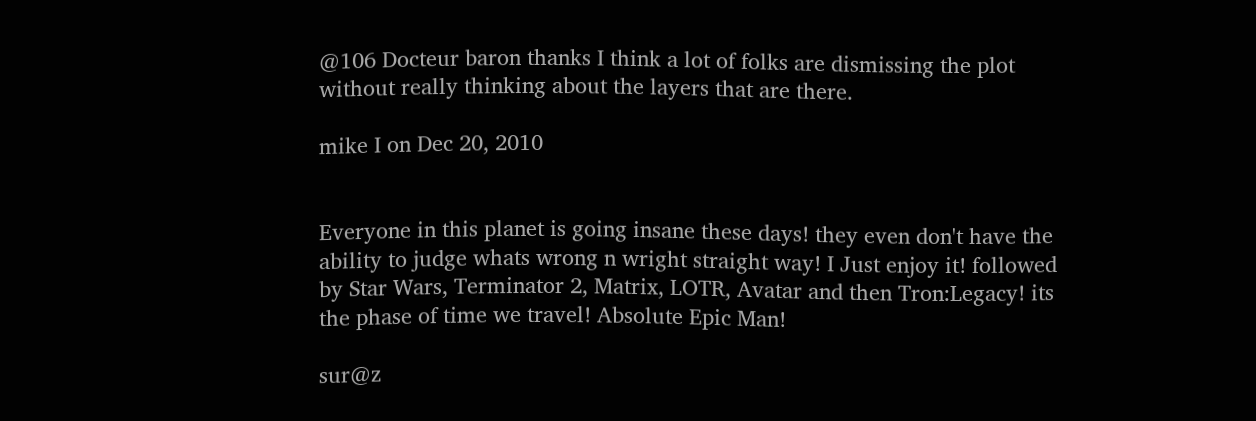@106 Docteur baron thanks I think a lot of folks are dismissing the plot without really thinking about the layers that are there.

mike I on Dec 20, 2010


Everyone in this planet is going insane these days! they even don't have the ability to judge whats wrong n wright straight way! I Just enjoy it! followed by Star Wars, Terminator 2, Matrix, LOTR, Avatar and then Tron:Legacy! its the phase of time we travel! Absolute Epic Man!

sur@z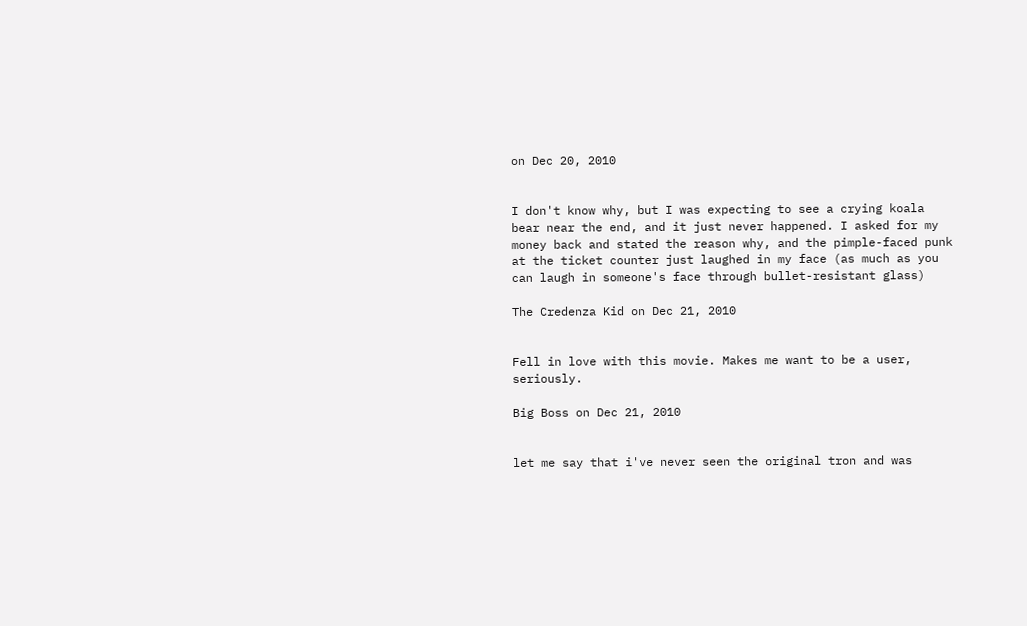on Dec 20, 2010


I don't know why, but I was expecting to see a crying koala bear near the end, and it just never happened. I asked for my money back and stated the reason why, and the pimple-faced punk at the ticket counter just laughed in my face (as much as you can laugh in someone's face through bullet-resistant glass)

The Credenza Kid on Dec 21, 2010


Fell in love with this movie. Makes me want to be a user, seriously.

Big Boss on Dec 21, 2010


let me say that i've never seen the original tron and was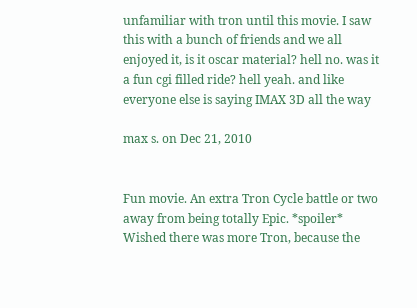unfamiliar with tron until this movie. I saw this with a bunch of friends and we all enjoyed it, is it oscar material? hell no. was it a fun cgi filled ride? hell yeah. and like everyone else is saying IMAX 3D all the way

max s. on Dec 21, 2010


Fun movie. An extra Tron Cycle battle or two away from being totally Epic. *spoiler* Wished there was more Tron, because the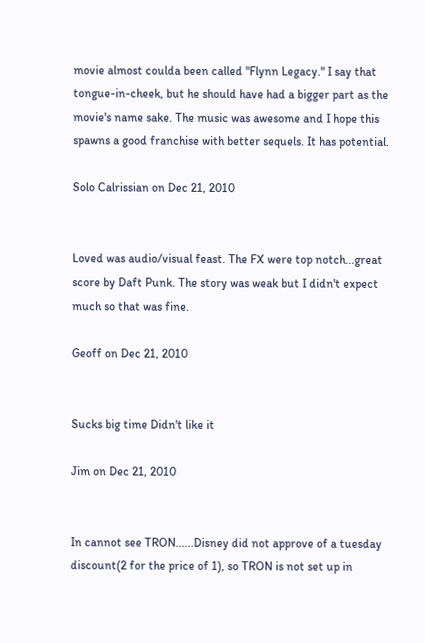movie almost coulda been called "Flynn Legacy." I say that tongue-in-cheek, but he should have had a bigger part as the movie's name sake. The music was awesome and I hope this spawns a good franchise with better sequels. It has potential.

Solo Calrissian on Dec 21, 2010


Loved was audio/visual feast. The FX were top notch...great score by Daft Punk. The story was weak but I didn't expect much so that was fine.

Geoff on Dec 21, 2010


Sucks big time Didn't like it

Jim on Dec 21, 2010


In cannot see TRON......Disney did not approve of a tuesday discount(2 for the price of 1), so TRON is not set up in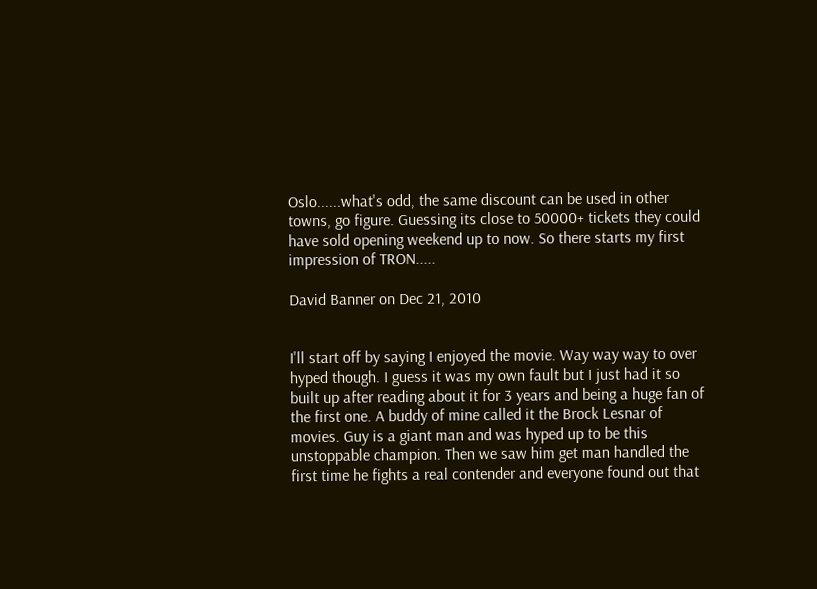Oslo......what's odd, the same discount can be used in other towns, go figure. Guessing its close to 50000+ tickets they could have sold opening weekend up to now. So there starts my first impression of TRON.....

David Banner on Dec 21, 2010


I'll start off by saying I enjoyed the movie. Way way way to over hyped though. I guess it was my own fault but I just had it so built up after reading about it for 3 years and being a huge fan of the first one. A buddy of mine called it the Brock Lesnar of movies. Guy is a giant man and was hyped up to be this unstoppable champion. Then we saw him get man handled the first time he fights a real contender and everyone found out that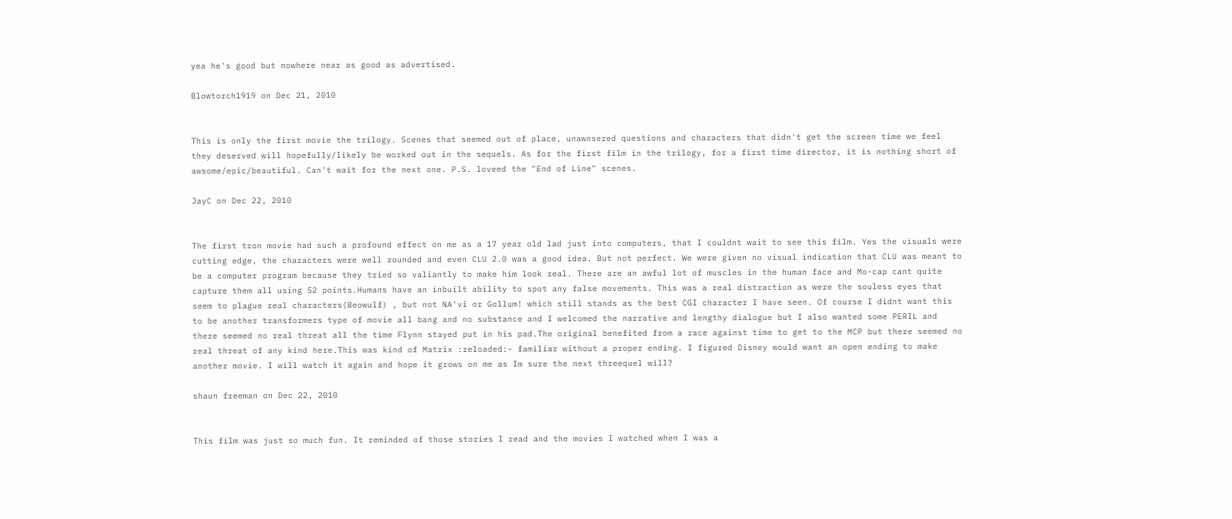yea he's good but nowhere near as good as advertised.

Blowtorch1919 on Dec 21, 2010


This is only the first movie the trilogy. Scenes that seemed out of place, unawnsered questions and characters that didn't get the screen time we feel they deserved will hopefully/likely be worked out in the sequels. As for the first film in the trilogy, for a first time director, it is nothing short of awsome/epic/beautiful. Can't wait for the next one. P.S. loveed the "End of Line" scenes.

JayC on Dec 22, 2010


The first tron movie had such a profound effect on me as a 17 year old lad just into computers, that I couldnt wait to see this film. Yes the visuals were cutting edge, the characters were well rounded and even CLU 2.0 was a good idea. But not perfect. We were given no visual indication that CLU was meant to be a computer program because they tried so valiantly to make him look real. There are an awful lot of muscles in the human face and Mo-cap cant quite capture them all using 52 points.Humans have an inbuilt ability to spot any false movements. This was a real distraction as were the souless eyes that seem to plague real characters(Beowulf) , but not NA'vi or Gollum! which still stands as the best CGI character I have seen. Of course I didnt want this to be another transformers type of movie all bang and no substance and I welcomed the narrative and lengthy dialogue but I also wanted some PERIL and there seemed no real threat all the time Flynn stayed put in his pad.The original benefited from a race against time to get to the MCP but there seemed no real threat of any kind here.This was kind of Matrix :reloaded:- familiar without a proper ending. I figured Disney would want an open ending to make another movie. I will watch it again and hope it grows on me as Im sure the next threequel will?

shaun freeman on Dec 22, 2010


This film was just so much fun. It reminded of those stories I read and the movies I watched when I was a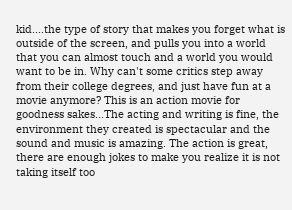kid....the type of story that makes you forget what is outside of the screen, and pulls you into a world that you can almost touch and a world you would want to be in. Why can't some critics step away from their college degrees, and just have fun at a movie anymore? This is an action movie for goodness sakes...The acting and writing is fine, the environment they created is spectacular and the sound and music is amazing. The action is great, there are enough jokes to make you realize it is not taking itself too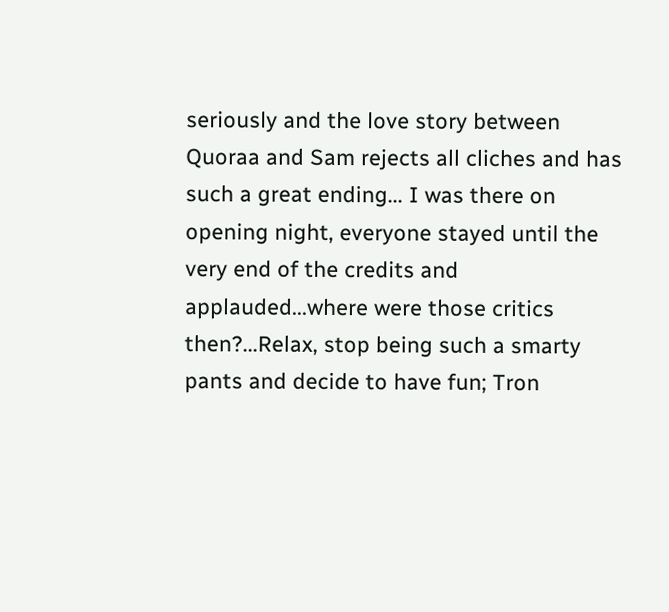seriously and the love story between Quoraa and Sam rejects all cliches and has such a great ending... I was there on opening night, everyone stayed until the very end of the credits and applauded...where were those critics then?...Relax, stop being such a smarty pants and decide to have fun; Tron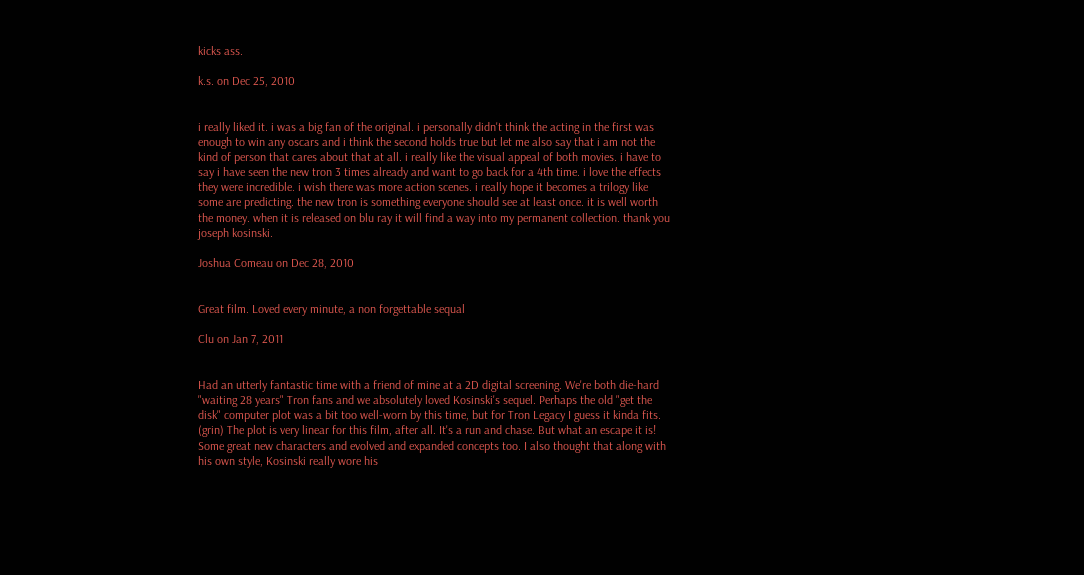kicks ass.

k.s. on Dec 25, 2010


i really liked it. i was a big fan of the original. i personally didn't think the acting in the first was enough to win any oscars and i think the second holds true but let me also say that i am not the kind of person that cares about that at all. i really like the visual appeal of both movies. i have to say i have seen the new tron 3 times already and want to go back for a 4th time. i love the effects they were incredible. i wish there was more action scenes. i really hope it becomes a trilogy like some are predicting. the new tron is something everyone should see at least once. it is well worth the money. when it is released on blu ray it will find a way into my permanent collection. thank you joseph kosinski.

Joshua Comeau on Dec 28, 2010


Great film. Loved every minute, a non forgettable sequal

Clu on Jan 7, 2011


Had an utterly fantastic time with a friend of mine at a 2D digital screening. We're both die-hard "waiting 28 years" Tron fans and we absolutely loved Kosinski's sequel. Perhaps the old "get the disk" computer plot was a bit too well-worn by this time, but for Tron Legacy I guess it kinda fits. (grin) The plot is very linear for this film, after all. It's a run and chase. But what an escape it is! Some great new characters and evolved and expanded concepts too. I also thought that along with his own style, Kosinski really wore his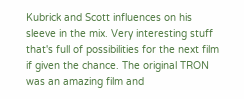Kubrick and Scott influences on his sleeve in the mix. Very interesting stuff that's full of possibilities for the next film if given the chance. The original TRON was an amazing film and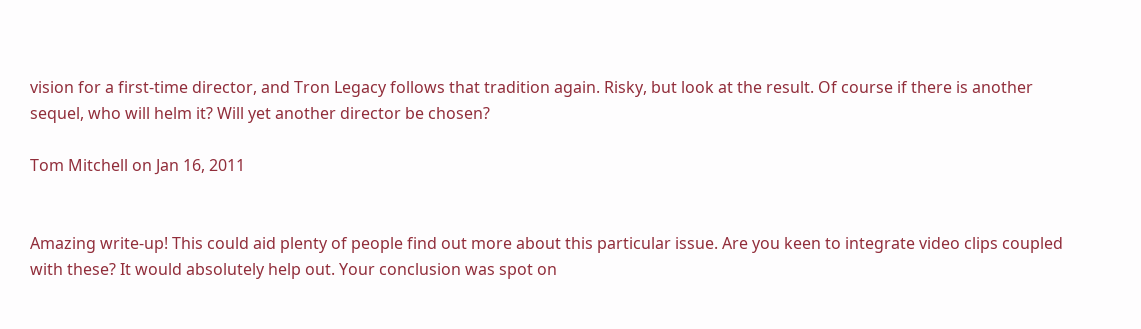vision for a first-time director, and Tron Legacy follows that tradition again. Risky, but look at the result. Of course if there is another sequel, who will helm it? Will yet another director be chosen?

Tom Mitchell on Jan 16, 2011


Amazing write-up! This could aid plenty of people find out more about this particular issue. Are you keen to integrate video clips coupled with these? It would absolutely help out. Your conclusion was spot on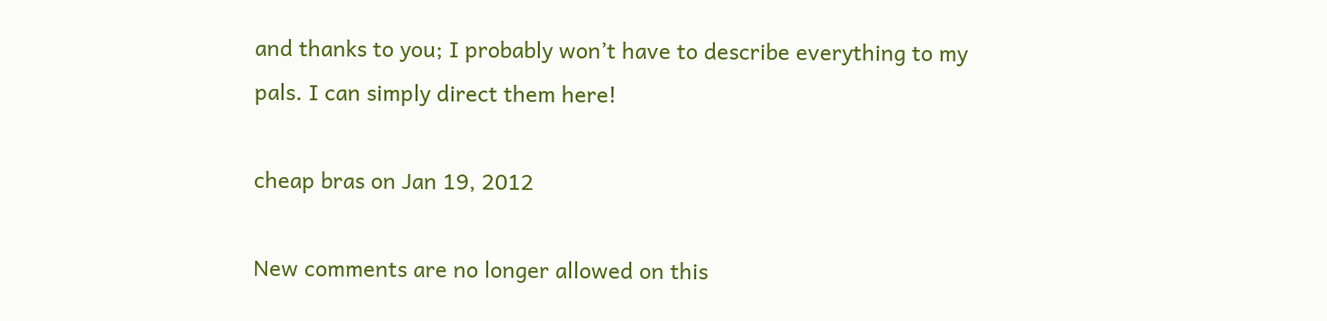and thanks to you; I probably won’t have to describe everything to my pals. I can simply direct them here!

cheap bras on Jan 19, 2012

New comments are no longer allowed on this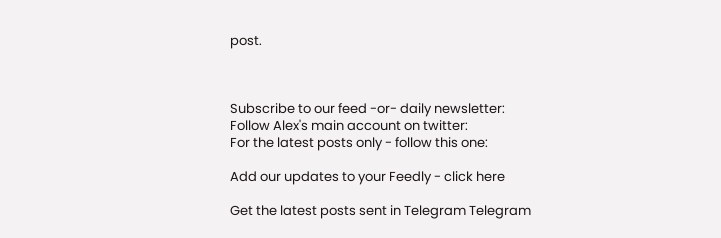post.



Subscribe to our feed -or- daily newsletter:
Follow Alex's main account on twitter:
For the latest posts only - follow this one:

Add our updates to your Feedly - click here

Get the latest posts sent in Telegram Telegram